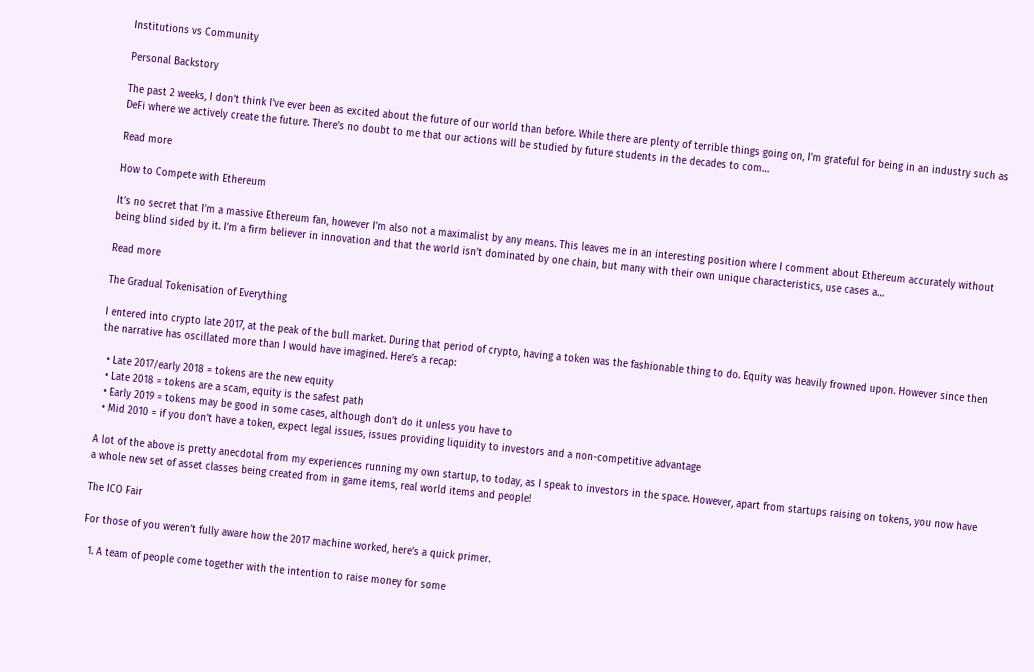Institutions vs Community

Personal Backstory

The past 2 weeks, I don’t think I’ve ever been as excited about the future of our world than before. While there are plenty of terrible things going on, I’m grateful for being in an industry such as DeFi where we actively create the future. There’s no doubt to me that our actions will be studied by future students in the decades to com…

Read more

How to Compete with Ethereum

It’s no secret that I’m a massive Ethereum fan, however I’m also not a maximalist by any means. This leaves me in an interesting position where I comment about Ethereum accurately without being blind sided by it. I’m a firm believer in innovation and that the world isn’t dominated by one chain, but many with their own unique characteristics, use cases a…

Read more

The Gradual Tokenisation of Everything

I entered into crypto late 2017, at the peak of the bull market. During that period of crypto, having a token was the fashionable thing to do. Equity was heavily frowned upon. However since then the narrative has oscillated more than I would have imagined. Here’s a recap:

  • Late 2017/early 2018 = tokens are the new equity
  • Late 2018 = tokens are a scam, equity is the safest path
  • Early 2019 = tokens may be good in some cases, although don’t do it unless you have to
  • Mid 2010 = if you don’t have a token, expect legal issues, issues providing liquidity to investors and a non-competitive advantage

A lot of the above is pretty anecdotal from my experiences running my own startup, to today, as I speak to investors in the space. However, apart from startups raising on tokens, you now have a whole new set of asset classes being created from in game items, real world items and people!

The ICO Fair

For those of you weren’t fully aware how the 2017 machine worked, here’s a quick primer.

  1. A team of people come together with the intention to raise money for some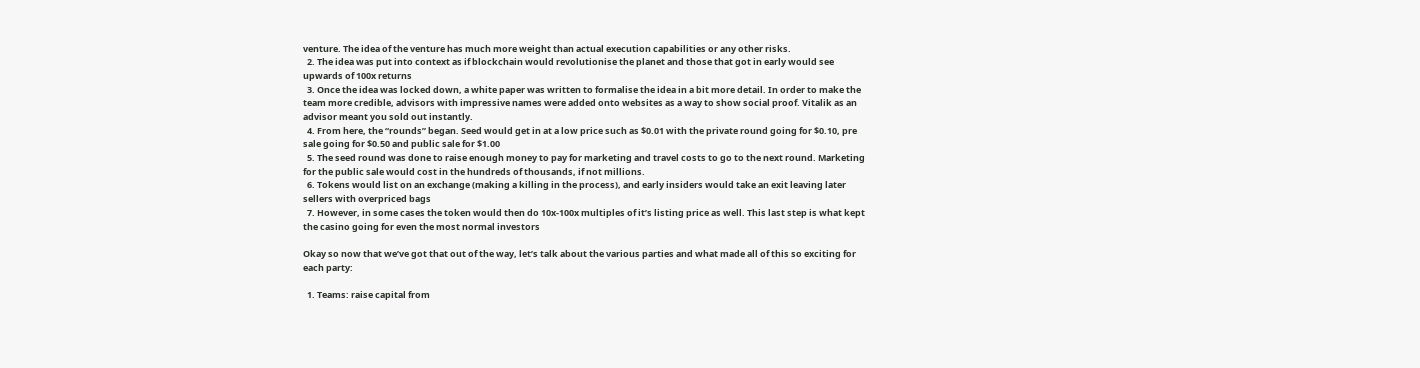venture. The idea of the venture has much more weight than actual execution capabilities or any other risks.
  2. The idea was put into context as if blockchain would revolutionise the planet and those that got in early would see upwards of 100x returns
  3. Once the idea was locked down, a white paper was written to formalise the idea in a bit more detail. In order to make the team more credible, advisors with impressive names were added onto websites as a way to show social proof. Vitalik as an advisor meant you sold out instantly.
  4. From here, the “rounds” began. Seed would get in at a low price such as $0.01 with the private round going for $0.10, pre sale going for $0.50 and public sale for $1.00
  5. The seed round was done to raise enough money to pay for marketing and travel costs to go to the next round. Marketing for the public sale would cost in the hundreds of thousands, if not millions.
  6. Tokens would list on an exchange (making a killing in the process), and early insiders would take an exit leaving later sellers with overpriced bags
  7. However, in some cases the token would then do 10x-100x multiples of it’s listing price as well. This last step is what kept the casino going for even the most normal investors

Okay so now that we’ve got that out of the way, let’s talk about the various parties and what made all of this so exciting for each party:

  1. Teams: raise capital from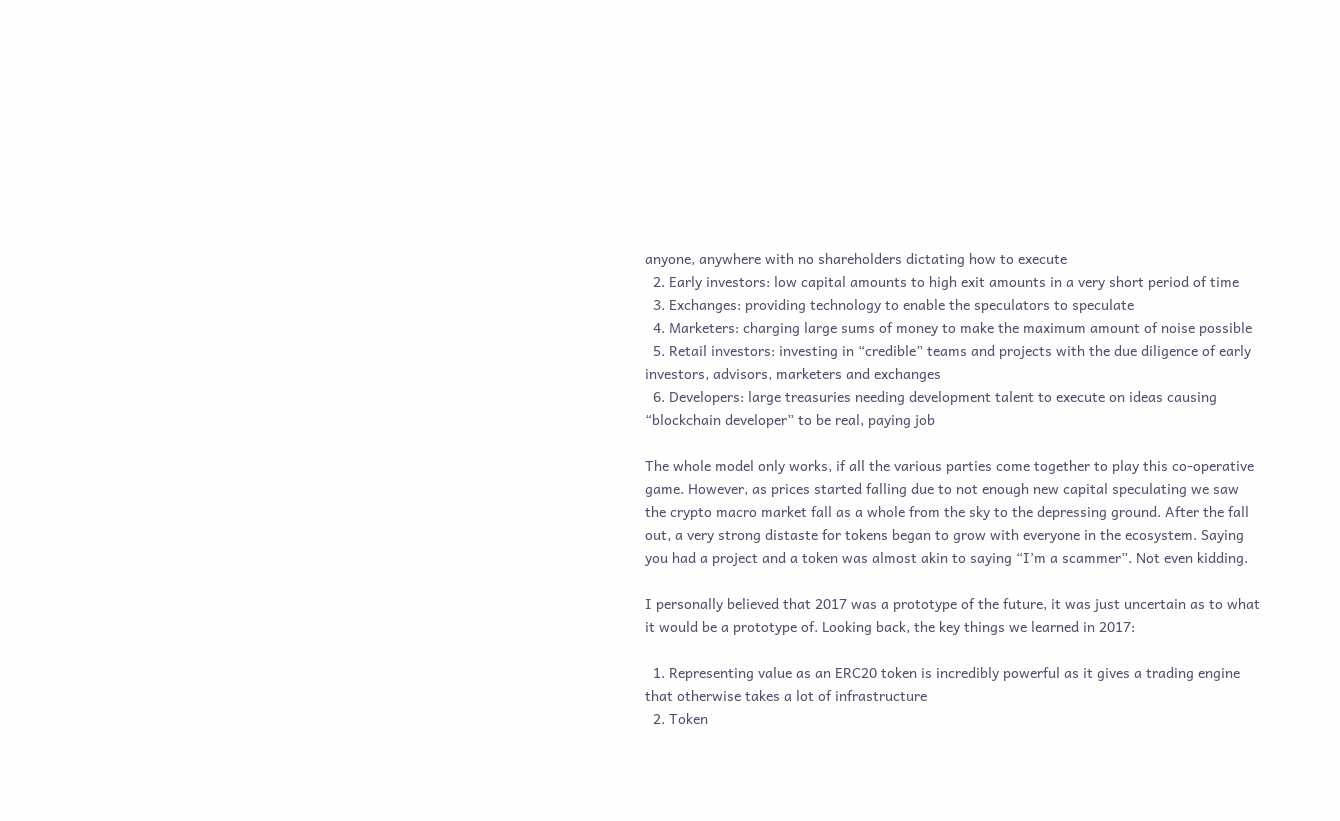anyone, anywhere with no shareholders dictating how to execute
  2. Early investors: low capital amounts to high exit amounts in a very short period of time
  3. Exchanges: providing technology to enable the speculators to speculate
  4. Marketers: charging large sums of money to make the maximum amount of noise possible
  5. Retail investors: investing in “credible” teams and projects with the due diligence of early investors, advisors, marketers and exchanges
  6. Developers: large treasuries needing development talent to execute on ideas causing “blockchain developer” to be real, paying job

The whole model only works, if all the various parties come together to play this co-operative game. However, as prices started falling due to not enough new capital speculating we saw the crypto macro market fall as a whole from the sky to the depressing ground. After the fall out, a very strong distaste for tokens began to grow with everyone in the ecosystem. Saying you had a project and a token was almost akin to saying “I’m a scammer”. Not even kidding.

I personally believed that 2017 was a prototype of the future, it was just uncertain as to what it would be a prototype of. Looking back, the key things we learned in 2017:

  1. Representing value as an ERC20 token is incredibly powerful as it gives a trading engine that otherwise takes a lot of infrastructure
  2. Token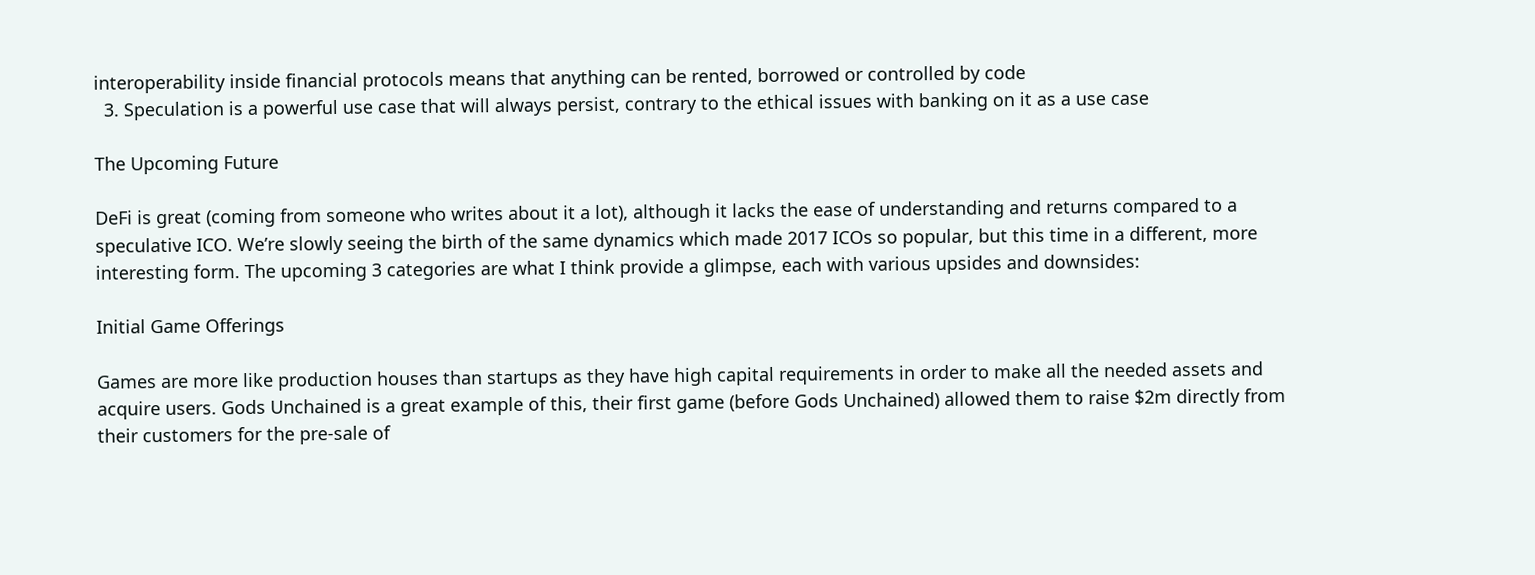interoperability inside financial protocols means that anything can be rented, borrowed or controlled by code
  3. Speculation is a powerful use case that will always persist, contrary to the ethical issues with banking on it as a use case

The Upcoming Future

DeFi is great (coming from someone who writes about it a lot), although it lacks the ease of understanding and returns compared to a speculative ICO. We’re slowly seeing the birth of the same dynamics which made 2017 ICOs so popular, but this time in a different, more interesting form. The upcoming 3 categories are what I think provide a glimpse, each with various upsides and downsides:

Initial Game Offerings

Games are more like production houses than startups as they have high capital requirements in order to make all the needed assets and acquire users. Gods Unchained is a great example of this, their first game (before Gods Unchained) allowed them to raise $2m directly from their customers for the pre-sale of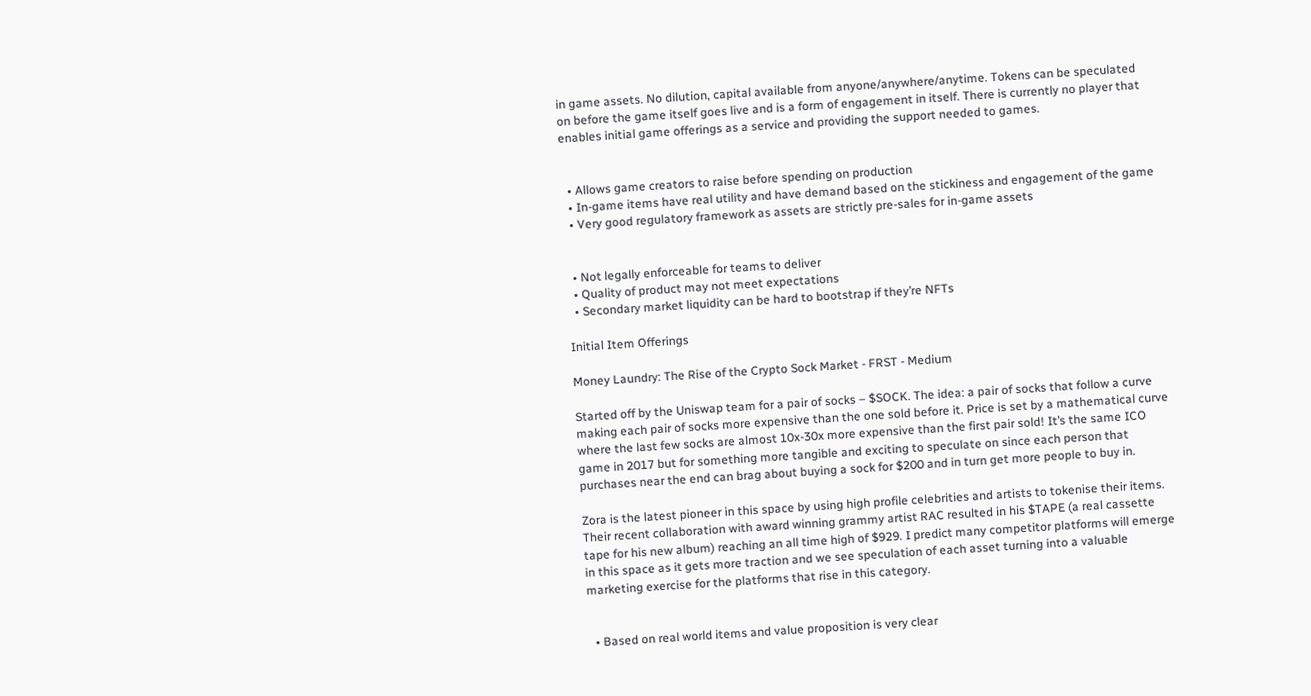in game assets. No dilution, capital available from anyone/anywhere/anytime. Tokens can be speculated on before the game itself goes live and is a form of engagement in itself. There is currently no player that enables initial game offerings as a service and providing the support needed to games.


  • Allows game creators to raise before spending on production
  • In-game items have real utility and have demand based on the stickiness and engagement of the game
  • Very good regulatory framework as assets are strictly pre-sales for in-game assets


  • Not legally enforceable for teams to deliver
  • Quality of product may not meet expectations
  • Secondary market liquidity can be hard to bootstrap if they’re NFTs

Initial Item Offerings

Money Laundry: The Rise of the Crypto Sock Market - FRST - Medium

Started off by the Uniswap team for a pair of socks – $SOCK. The idea: a pair of socks that follow a curve making each pair of socks more expensive than the one sold before it. Price is set by a mathematical curve where the last few socks are almost 10x-30x more expensive than the first pair sold! It’s the same ICO game in 2017 but for something more tangible and exciting to speculate on since each person that purchases near the end can brag about buying a sock for $200 and in turn get more people to buy in.

Zora is the latest pioneer in this space by using high profile celebrities and artists to tokenise their items. Their recent collaboration with award winning grammy artist RAC resulted in his $TAPE (a real cassette tape for his new album) reaching an all time high of $929. I predict many competitor platforms will emerge in this space as it gets more traction and we see speculation of each asset turning into a valuable marketing exercise for the platforms that rise in this category.


  • Based on real world items and value proposition is very clear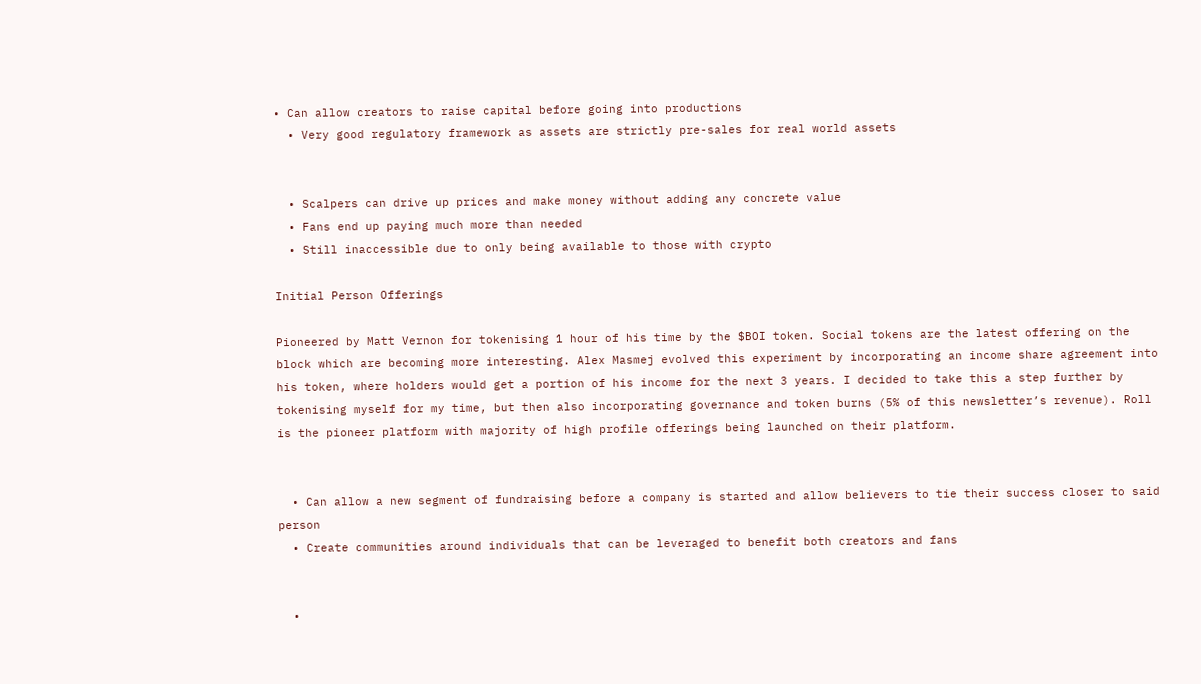• Can allow creators to raise capital before going into productions
  • Very good regulatory framework as assets are strictly pre-sales for real world assets


  • Scalpers can drive up prices and make money without adding any concrete value
  • Fans end up paying much more than needed
  • Still inaccessible due to only being available to those with crypto

Initial Person Offerings

Pioneered by Matt Vernon for tokenising 1 hour of his time by the $BOI token. Social tokens are the latest offering on the block which are becoming more interesting. Alex Masmej evolved this experiment by incorporating an income share agreement into his token, where holders would get a portion of his income for the next 3 years. I decided to take this a step further by tokenising myself for my time, but then also incorporating governance and token burns (5% of this newsletter’s revenue). Roll is the pioneer platform with majority of high profile offerings being launched on their platform.


  • Can allow a new segment of fundraising before a company is started and allow believers to tie their success closer to said person
  • Create communities around individuals that can be leveraged to benefit both creators and fans


  •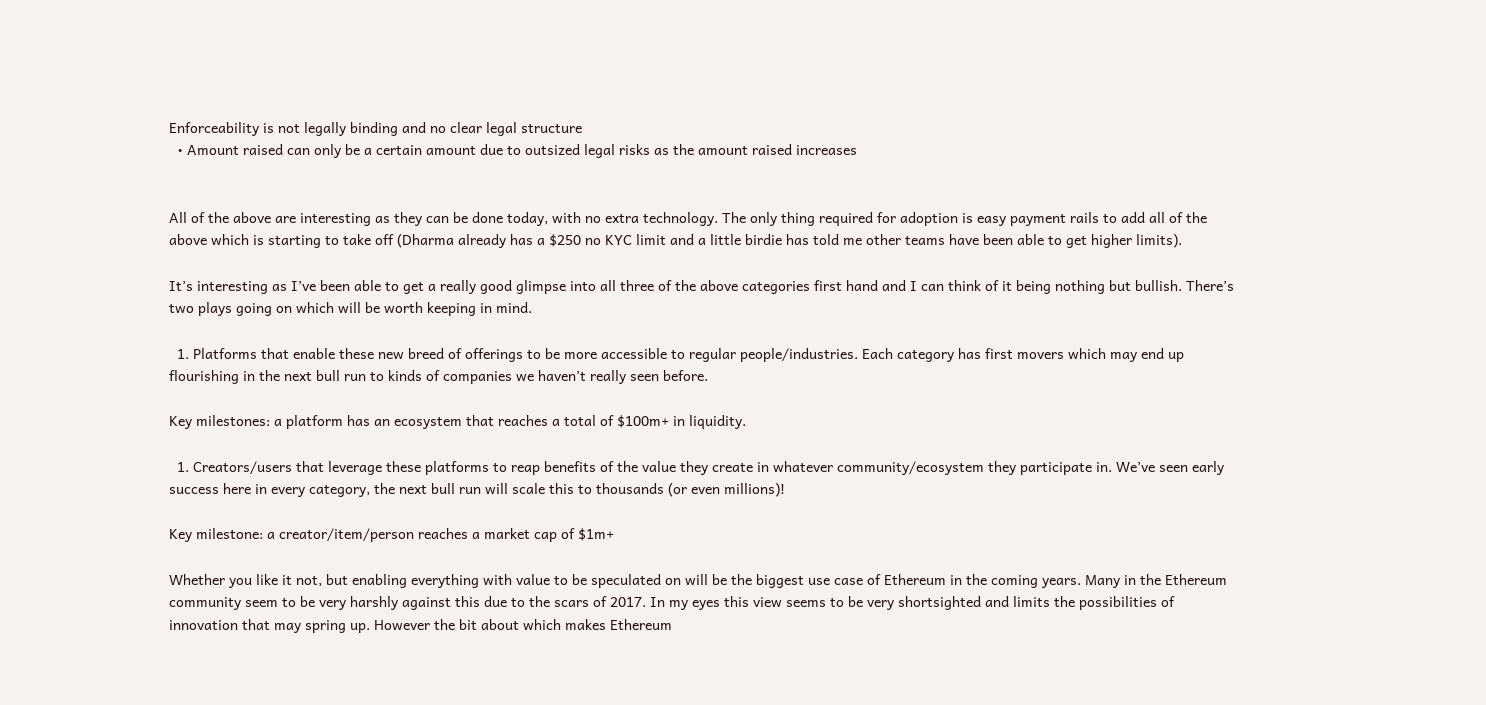Enforceability is not legally binding and no clear legal structure
  • Amount raised can only be a certain amount due to outsized legal risks as the amount raised increases


All of the above are interesting as they can be done today, with no extra technology. The only thing required for adoption is easy payment rails to add all of the above which is starting to take off (Dharma already has a $250 no KYC limit and a little birdie has told me other teams have been able to get higher limits).

It’s interesting as I’ve been able to get a really good glimpse into all three of the above categories first hand and I can think of it being nothing but bullish. There’s two plays going on which will be worth keeping in mind.

  1. Platforms that enable these new breed of offerings to be more accessible to regular people/industries. Each category has first movers which may end up flourishing in the next bull run to kinds of companies we haven’t really seen before.

Key milestones: a platform has an ecosystem that reaches a total of $100m+ in liquidity.

  1. Creators/users that leverage these platforms to reap benefits of the value they create in whatever community/ecosystem they participate in. We’ve seen early success here in every category, the next bull run will scale this to thousands (or even millions)!

Key milestone: a creator/item/person reaches a market cap of $1m+

Whether you like it not, but enabling everything with value to be speculated on will be the biggest use case of Ethereum in the coming years. Many in the Ethereum community seem to be very harshly against this due to the scars of 2017. In my eyes this view seems to be very shortsighted and limits the possibilities of innovation that may spring up. However the bit about which makes Ethereum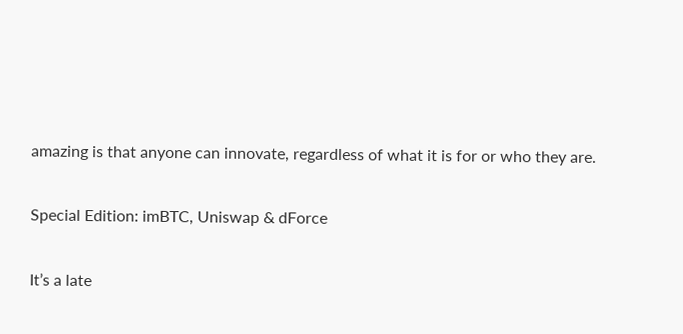amazing is that anyone can innovate, regardless of what it is for or who they are.

Special Edition: imBTC, Uniswap & dForce

It’s a late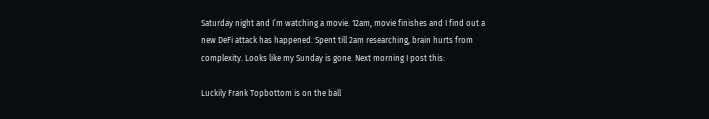Saturday night and I’m watching a movie. 12am, movie finishes and I find out a new DeFi attack has happened. Spent till 2am researching, brain hurts from complexity. Looks like my Sunday is gone. Next morning I post this:

Luckily Frank Topbottom is on the ball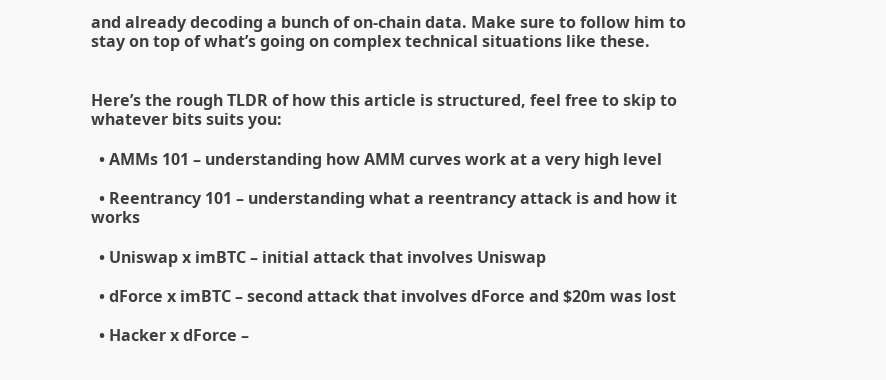and already decoding a bunch of on-chain data. Make sure to follow him to stay on top of what’s going on complex technical situations like these.


Here’s the rough TLDR of how this article is structured, feel free to skip to whatever bits suits you:

  • AMMs 101 – understanding how AMM curves work at a very high level

  • Reentrancy 101 – understanding what a reentrancy attack is and how it works

  • Uniswap x imBTC – initial attack that involves Uniswap

  • dForce x imBTC – second attack that involves dForce and $20m was lost

  • Hacker x dForce –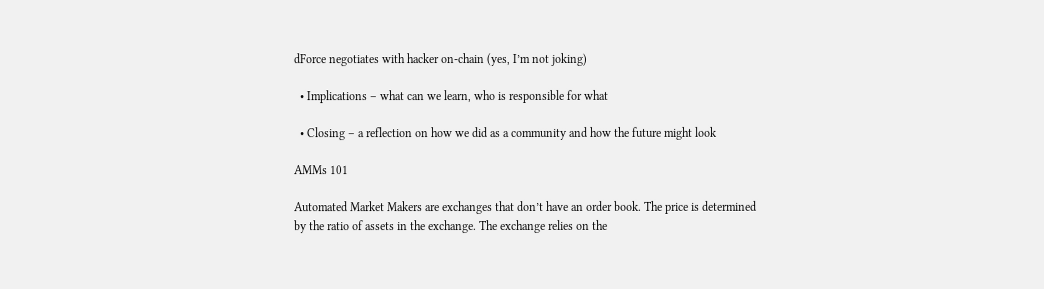dForce negotiates with hacker on-chain (yes, I’m not joking)

  • Implications – what can we learn, who is responsible for what

  • Closing – a reflection on how we did as a community and how the future might look

AMMs 101

Automated Market Makers are exchanges that don’t have an order book. The price is determined by the ratio of assets in the exchange. The exchange relies on the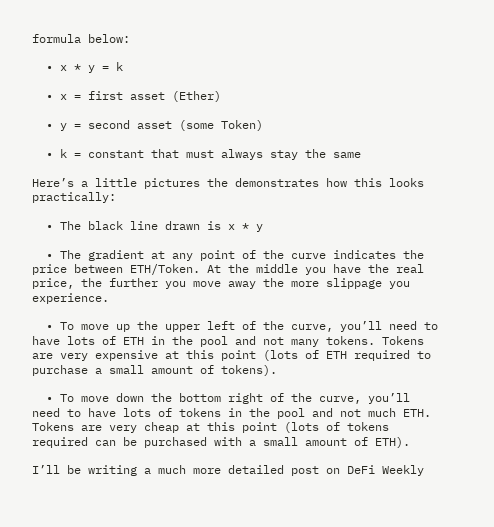formula below:

  • x * y = k

  • x = first asset (Ether)

  • y = second asset (some Token)

  • k = constant that must always stay the same

Here’s a little pictures the demonstrates how this looks practically:

  • The black line drawn is x * y

  • The gradient at any point of the curve indicates the price between ETH/Token. At the middle you have the real price, the further you move away the more slippage you experience.

  • To move up the upper left of the curve, you’ll need to have lots of ETH in the pool and not many tokens. Tokens are very expensive at this point (lots of ETH required to purchase a small amount of tokens).

  • To move down the bottom right of the curve, you’ll need to have lots of tokens in the pool and not much ETH. Tokens are very cheap at this point (lots of tokens required can be purchased with a small amount of ETH).

I’ll be writing a much more detailed post on DeFi Weekly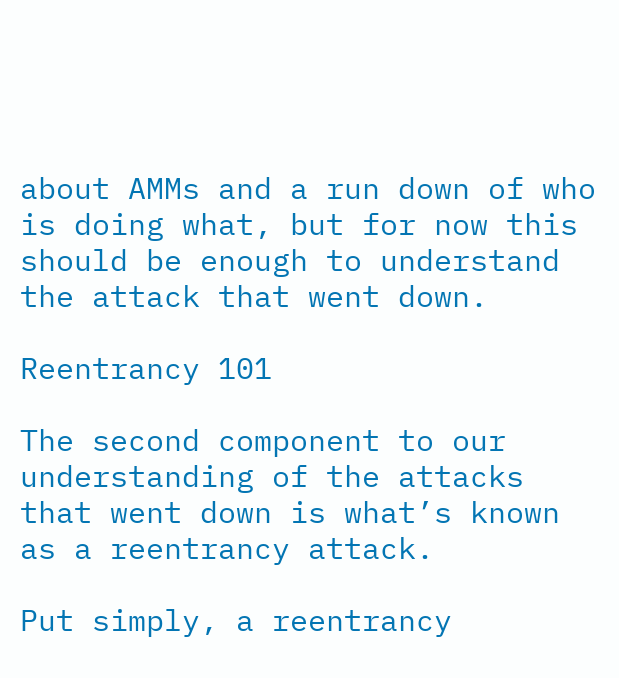about AMMs and a run down of who is doing what, but for now this should be enough to understand the attack that went down.

Reentrancy 101

The second component to our understanding of the attacks that went down is what’s known as a reentrancy attack.

Put simply, a reentrancy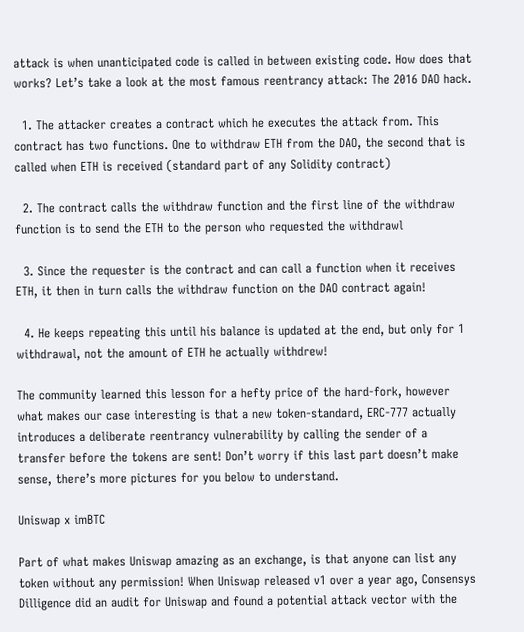attack is when unanticipated code is called in between existing code. How does that works? Let’s take a look at the most famous reentrancy attack: The 2016 DAO hack.

  1. The attacker creates a contract which he executes the attack from. This contract has two functions. One to withdraw ETH from the DAO, the second that is called when ETH is received (standard part of any Solidity contract)

  2. The contract calls the withdraw function and the first line of the withdraw function is to send the ETH to the person who requested the withdrawl

  3. Since the requester is the contract and can call a function when it receives ETH, it then in turn calls the withdraw function on the DAO contract again!

  4. He keeps repeating this until his balance is updated at the end, but only for 1 withdrawal, not the amount of ETH he actually withdrew!

The community learned this lesson for a hefty price of the hard-fork, however what makes our case interesting is that a new token-standard, ERC-777 actually introduces a deliberate reentrancy vulnerability by calling the sender of a transfer before the tokens are sent! Don’t worry if this last part doesn’t make sense, there’s more pictures for you below to understand.

Uniswap x imBTC

Part of what makes Uniswap amazing as an exchange, is that anyone can list any token without any permission! When Uniswap released v1 over a year ago, Consensys Dilligence did an audit for Uniswap and found a potential attack vector with the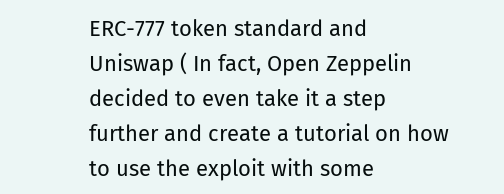ERC-777 token standard and Uniswap ( In fact, Open Zeppelin decided to even take it a step further and create a tutorial on how to use the exploit with some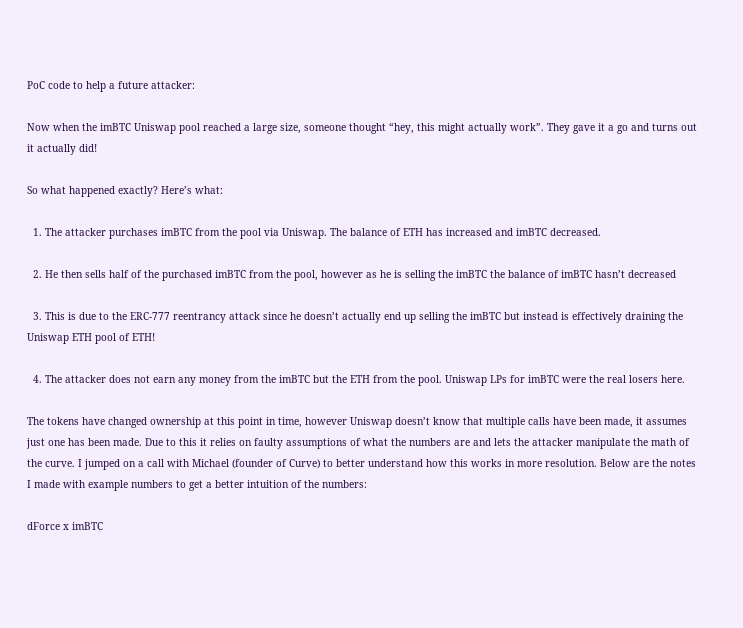PoC code to help a future attacker:

Now when the imBTC Uniswap pool reached a large size, someone thought “hey, this might actually work”. They gave it a go and turns out it actually did!

So what happened exactly? Here’s what:

  1. The attacker purchases imBTC from the pool via Uniswap. The balance of ETH has increased and imBTC decreased.

  2. He then sells half of the purchased imBTC from the pool, however as he is selling the imBTC the balance of imBTC hasn’t decreased

  3. This is due to the ERC-777 reentrancy attack since he doesn’t actually end up selling the imBTC but instead is effectively draining the Uniswap ETH pool of ETH!

  4. The attacker does not earn any money from the imBTC but the ETH from the pool. Uniswap LPs for imBTC were the real losers here.

The tokens have changed ownership at this point in time, however Uniswap doesn’t know that multiple calls have been made, it assumes just one has been made. Due to this it relies on faulty assumptions of what the numbers are and lets the attacker manipulate the math of the curve. I jumped on a call with Michael (founder of Curve) to better understand how this works in more resolution. Below are the notes I made with example numbers to get a better intuition of the numbers:

dForce x imBTC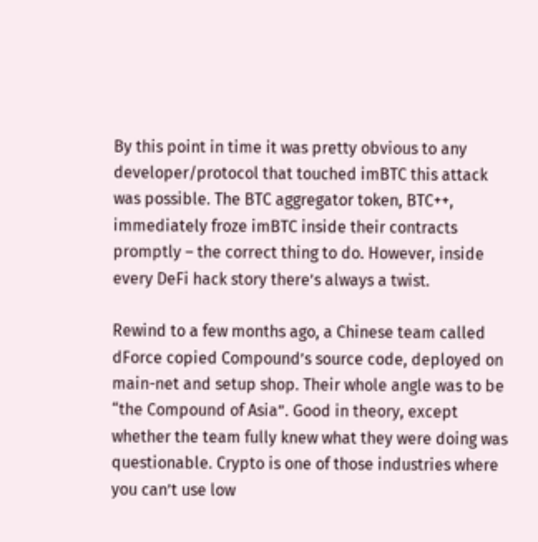By this point in time it was pretty obvious to any developer/protocol that touched imBTC this attack was possible. The BTC aggregator token, BTC++, immediately froze imBTC inside their contracts promptly – the correct thing to do. However, inside every DeFi hack story there’s always a twist.

Rewind to a few months ago, a Chinese team called dForce copied Compound’s source code, deployed on main-net and setup shop. Their whole angle was to be “the Compound of Asia”. Good in theory, except whether the team fully knew what they were doing was questionable. Crypto is one of those industries where you can’t use low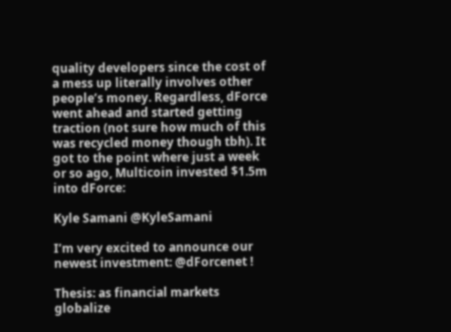quality developers since the cost of a mess up literally involves other people’s money. Regardless, dForce went ahead and started getting traction (not sure how much of this was recycled money though tbh). It got to the point where just a week or so ago, Multicoin invested $1.5m into dForce:

Kyle Samani @KyleSamani

I’m very excited to announce our newest investment: @dForcenet !

Thesis: as financial markets globalize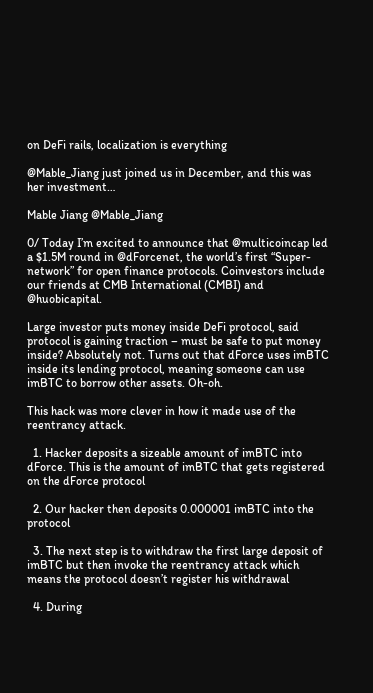on DeFi rails, localization is everything

@Mable_Jiang just joined us in December, and this was her investment…

Mable Jiang @Mable_Jiang

0/ Today I’m excited to announce that @multicoincap led a $1.5M round in @dForcenet, the world’s first “Super-network” for open finance protocols. Coinvestors include our friends at CMB International (CMBI) and @huobicapital.

Large investor puts money inside DeFi protocol, said protocol is gaining traction – must be safe to put money inside? Absolutely not. Turns out that dForce uses imBTC inside its lending protocol, meaning someone can use imBTC to borrow other assets. Oh-oh.

This hack was more clever in how it made use of the reentrancy attack.

  1. Hacker deposits a sizeable amount of imBTC into dForce. This is the amount of imBTC that gets registered on the dForce protocol

  2. Our hacker then deposits 0.000001 imBTC into the protocol

  3. The next step is to withdraw the first large deposit of imBTC but then invoke the reentrancy attack which means the protocol doesn’t register his withdrawal

  4. During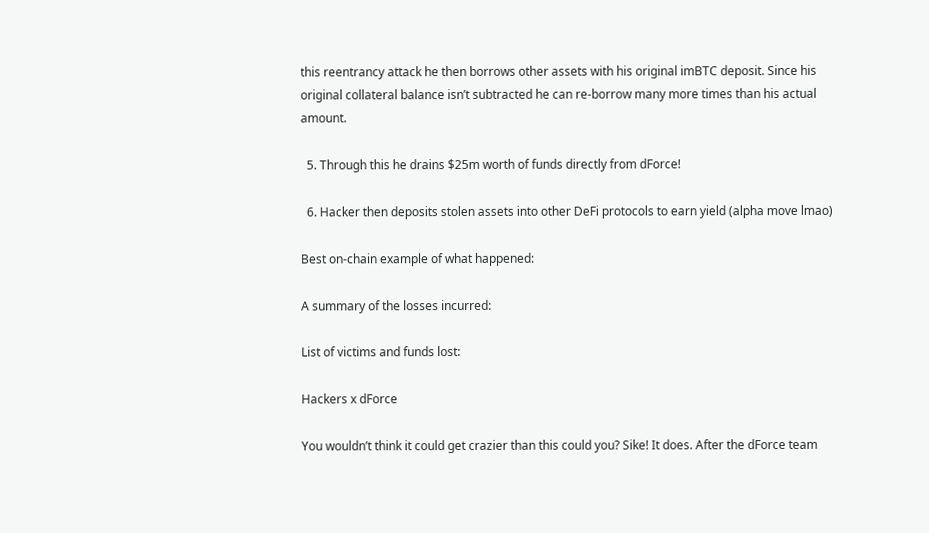this reentrancy attack he then borrows other assets with his original imBTC deposit. Since his original collateral balance isn’t subtracted he can re-borrow many more times than his actual amount.

  5. Through this he drains $25m worth of funds directly from dForce!

  6. Hacker then deposits stolen assets into other DeFi protocols to earn yield (alpha move lmao)

Best on-chain example of what happened:

A summary of the losses incurred:

List of victims and funds lost:

Hackers x dForce

You wouldn’t think it could get crazier than this could you? Sike! It does. After the dForce team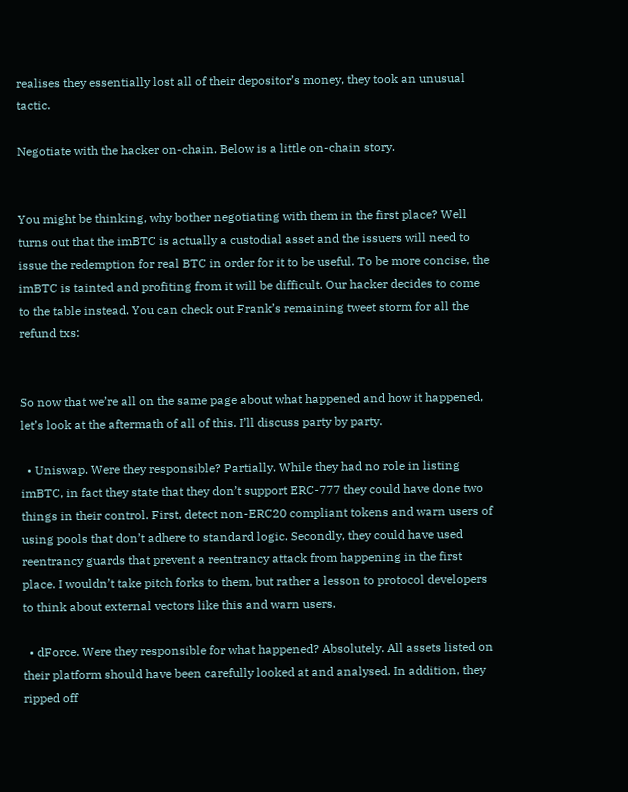realises they essentially lost all of their depositor’s money, they took an unusual tactic.

Negotiate with the hacker on-chain. Below is a little on-chain story.


You might be thinking, why bother negotiating with them in the first place? Well turns out that the imBTC is actually a custodial asset and the issuers will need to issue the redemption for real BTC in order for it to be useful. To be more concise, the imBTC is tainted and profiting from it will be difficult. Our hacker decides to come to the table instead. You can check out Frank’s remaining tweet storm for all the refund txs:


So now that we’re all on the same page about what happened and how it happened, let’s look at the aftermath of all of this. I’ll discuss party by party.

  • Uniswap. Were they responsible? Partially. While they had no role in listing imBTC, in fact they state that they don’t support ERC-777 they could have done two things in their control. First, detect non-ERC20 compliant tokens and warn users of using pools that don’t adhere to standard logic. Secondly, they could have used reentrancy guards that prevent a reentrancy attack from happening in the first place. I wouldn’t take pitch forks to them, but rather a lesson to protocol developers to think about external vectors like this and warn users.

  • dForce. Were they responsible for what happened? Absolutely. All assets listed on their platform should have been carefully looked at and analysed. In addition, they ripped off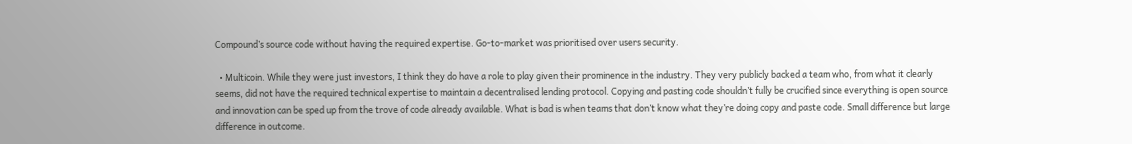Compound’s source code without having the required expertise. Go-to-market was prioritised over users security.

  • Multicoin. While they were just investors, I think they do have a role to play given their prominence in the industry. They very publicly backed a team who, from what it clearly seems, did not have the required technical expertise to maintain a decentralised lending protocol. Copying and pasting code shouldn’t fully be crucified since everything is open source and innovation can be sped up from the trove of code already available. What is bad is when teams that don’t know what they’re doing copy and paste code. Small difference but large difference in outcome.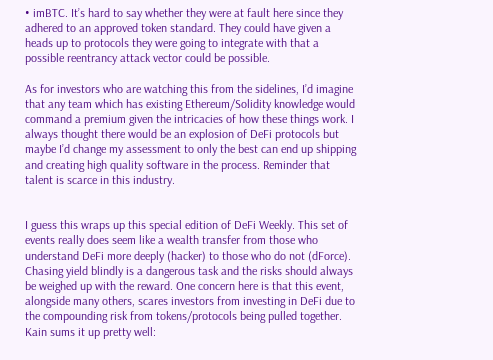• imBTC. It’s hard to say whether they were at fault here since they adhered to an approved token standard. They could have given a heads up to protocols they were going to integrate with that a possible reentrancy attack vector could be possible.

As for investors who are watching this from the sidelines, I’d imagine that any team which has existing Ethereum/Solidity knowledge would command a premium given the intricacies of how these things work. I always thought there would be an explosion of DeFi protocols but maybe I’d change my assessment to only the best can end up shipping and creating high quality software in the process. Reminder that talent is scarce in this industry.


I guess this wraps up this special edition of DeFi Weekly. This set of events really does seem like a wealth transfer from those who understand DeFi more deeply (hacker) to those who do not (dForce). Chasing yield blindly is a dangerous task and the risks should always be weighed up with the reward. One concern here is that this event, alongside many others, scares investors from investing in DeFi due to the compounding risk from tokens/protocols being pulled together. Kain sums it up pretty well: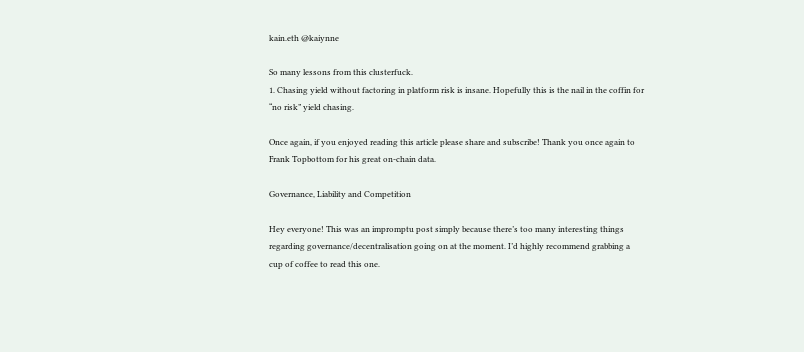kain.eth @kaiynne

So many lessons from this clusterfuck.
1. Chasing yield without factoring in platform risk is insane. Hopefully this is the nail in the coffin for “no risk” yield chasing.

Once again, if you enjoyed reading this article please share and subscribe! Thank you once again to Frank Topbottom for his great on-chain data.

Governance, Liability and Competition

Hey everyone! This was an impromptu post simply because there’s too many interesting things regarding governance/decentralisation going on at the moment. I’d highly recommend grabbing a cup of coffee to read this one.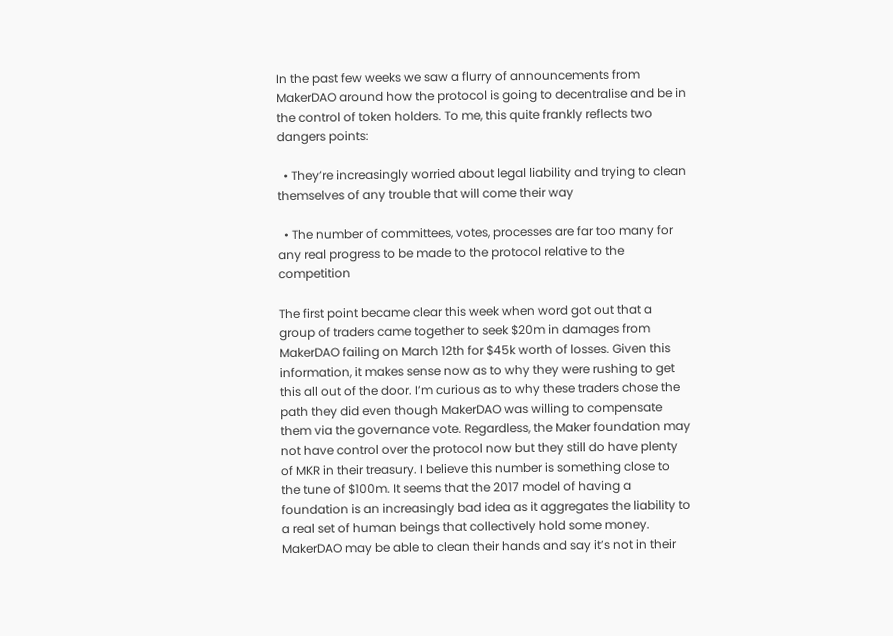In the past few weeks we saw a flurry of announcements from MakerDAO around how the protocol is going to decentralise and be in the control of token holders. To me, this quite frankly reflects two dangers points:

  • They’re increasingly worried about legal liability and trying to clean themselves of any trouble that will come their way

  • The number of committees, votes, processes are far too many for any real progress to be made to the protocol relative to the competition

The first point became clear this week when word got out that a group of traders came together to seek $20m in damages from MakerDAO failing on March 12th for $45k worth of losses. Given this information, it makes sense now as to why they were rushing to get this all out of the door. I’m curious as to why these traders chose the path they did even though MakerDAO was willing to compensate them via the governance vote. Regardless, the Maker foundation may not have control over the protocol now but they still do have plenty of MKR in their treasury. I believe this number is something close to the tune of $100m. It seems that the 2017 model of having a foundation is an increasingly bad idea as it aggregates the liability to a real set of human beings that collectively hold some money. MakerDAO may be able to clean their hands and say it’s not in their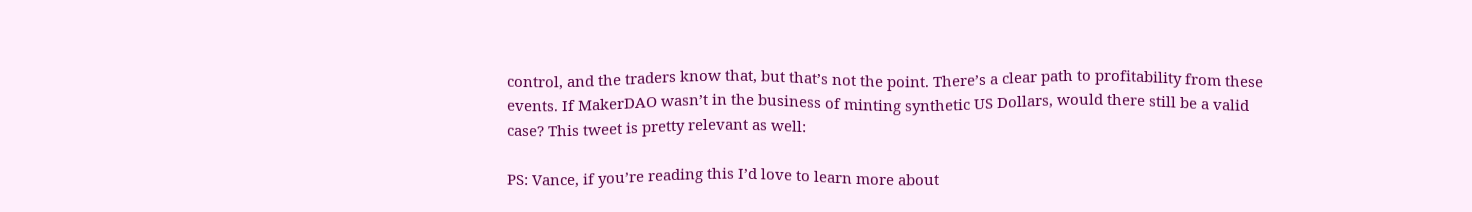control, and the traders know that, but that’s not the point. There’s a clear path to profitability from these events. If MakerDAO wasn’t in the business of minting synthetic US Dollars, would there still be a valid case? This tweet is pretty relevant as well:

PS: Vance, if you’re reading this I’d love to learn more about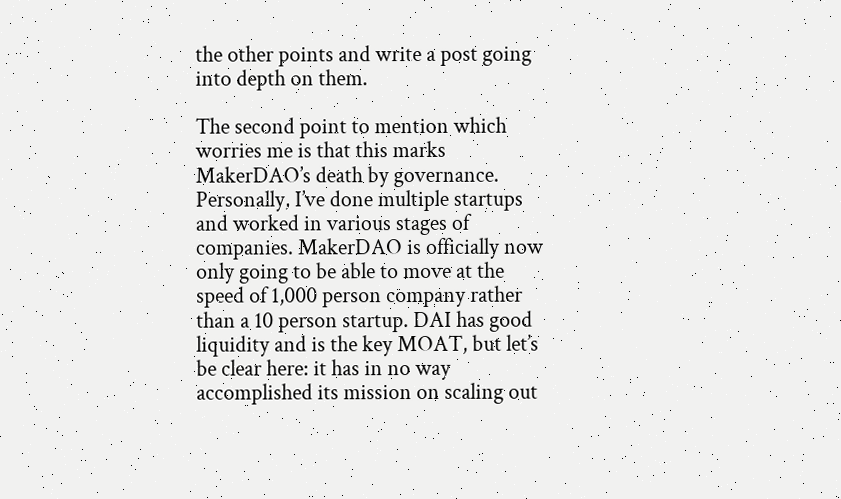the other points and write a post going into depth on them.

The second point to mention which worries me is that this marks MakerDAO’s death by governance. Personally, I’ve done multiple startups and worked in various stages of companies. MakerDAO is officially now only going to be able to move at the speed of 1,000 person company rather than a 10 person startup. DAI has good liquidity and is the key MOAT, but let’s be clear here: it has in no way accomplished its mission on scaling out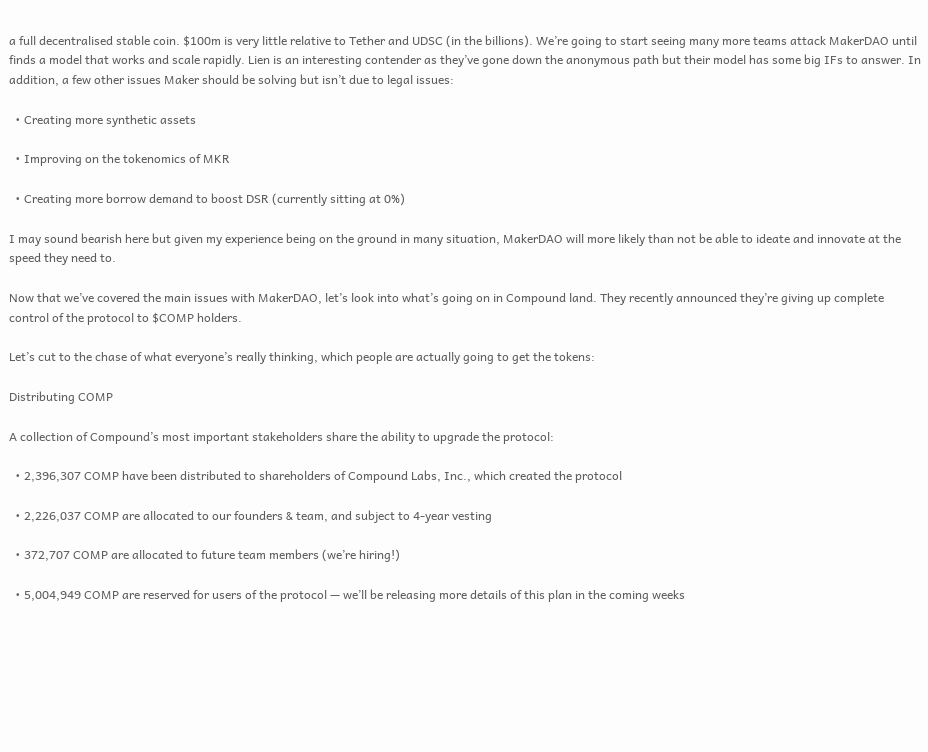a full decentralised stable coin. $100m is very little relative to Tether and UDSC (in the billions). We’re going to start seeing many more teams attack MakerDAO until finds a model that works and scale rapidly. Lien is an interesting contender as they’ve gone down the anonymous path but their model has some big IFs to answer. In addition, a few other issues Maker should be solving but isn’t due to legal issues:

  • Creating more synthetic assets

  • Improving on the tokenomics of MKR

  • Creating more borrow demand to boost DSR (currently sitting at 0%)

I may sound bearish here but given my experience being on the ground in many situation, MakerDAO will more likely than not be able to ideate and innovate at the speed they need to.

Now that we’ve covered the main issues with MakerDAO, let’s look into what’s going on in Compound land. They recently announced they’re giving up complete control of the protocol to $COMP holders.

Let’s cut to the chase of what everyone’s really thinking, which people are actually going to get the tokens:

Distributing COMP

A collection of Compound’s most important stakeholders share the ability to upgrade the protocol:

  • 2,396,307 COMP have been distributed to shareholders of Compound Labs, Inc., which created the protocol

  • 2,226,037 COMP are allocated to our founders & team, and subject to 4-year vesting

  • 372,707 COMP are allocated to future team members (we’re hiring!)

  • 5,004,949 COMP are reserved for users of the protocol — we’ll be releasing more details of this plan in the coming weeks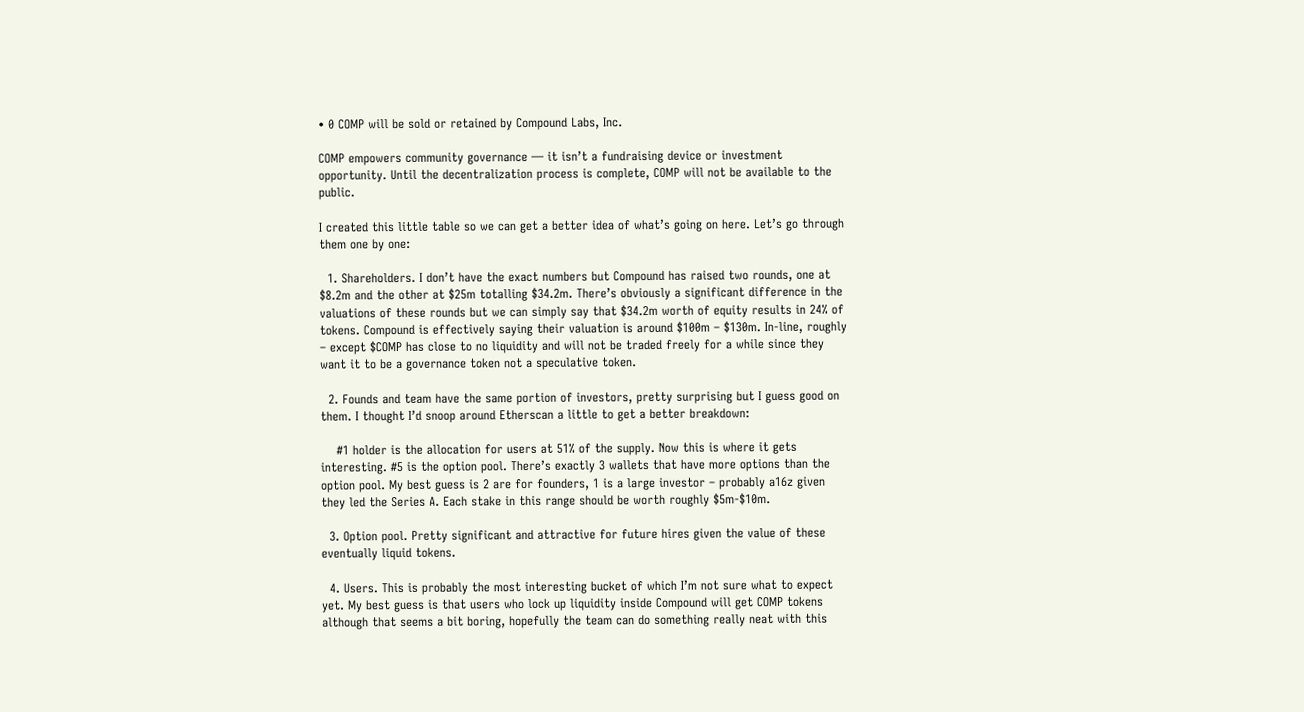• 0 COMP will be sold or retained by Compound Labs, Inc.

COMP empowers community governance — it isn’t a fundraising device or investment opportunity. Until the decentralization process is complete, COMP will not be available to the public.

I created this little table so we can get a better idea of what’s going on here. Let’s go through them one by one:

  1. Shareholders. I don’t have the exact numbers but Compound has raised two rounds, one at $8.2m and the other at $25m totalling $34.2m. There’s obviously a significant difference in the valuations of these rounds but we can simply say that $34.2m worth of equity results in 24% of tokens. Compound is effectively saying their valuation is around $100m – $130m. In-line, roughly – except $COMP has close to no liquidity and will not be traded freely for a while since they want it to be a governance token not a speculative token.

  2. Founds and team have the same portion of investors, pretty surprising but I guess good on them. I thought I’d snoop around Etherscan a little to get a better breakdown:

    #1 holder is the allocation for users at 51% of the supply. Now this is where it gets interesting. #5 is the option pool. There’s exactly 3 wallets that have more options than the option pool. My best guess is 2 are for founders, 1 is a large investor – probably a16z given they led the Series A. Each stake in this range should be worth roughly $5m-$10m.

  3. Option pool. Pretty significant and attractive for future hires given the value of these eventually liquid tokens.

  4. Users. This is probably the most interesting bucket of which I’m not sure what to expect yet. My best guess is that users who lock up liquidity inside Compound will get COMP tokens although that seems a bit boring, hopefully the team can do something really neat with this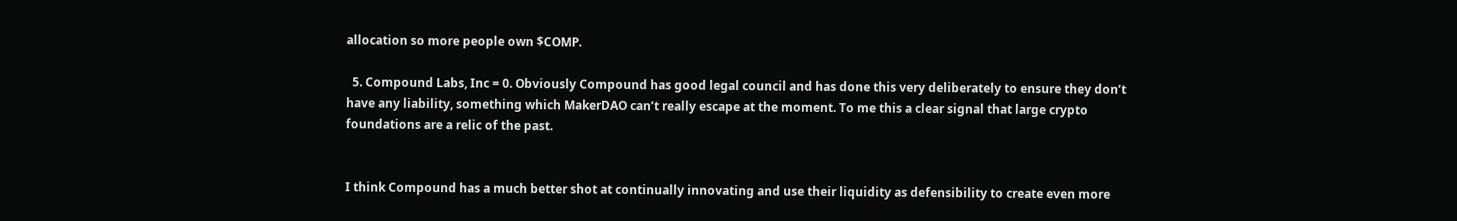allocation so more people own $COMP.

  5. Compound Labs, Inc = 0. Obviously Compound has good legal council and has done this very deliberately to ensure they don’t have any liability, something which MakerDAO can’t really escape at the moment. To me this a clear signal that large crypto foundations are a relic of the past.


I think Compound has a much better shot at continually innovating and use their liquidity as defensibility to create even more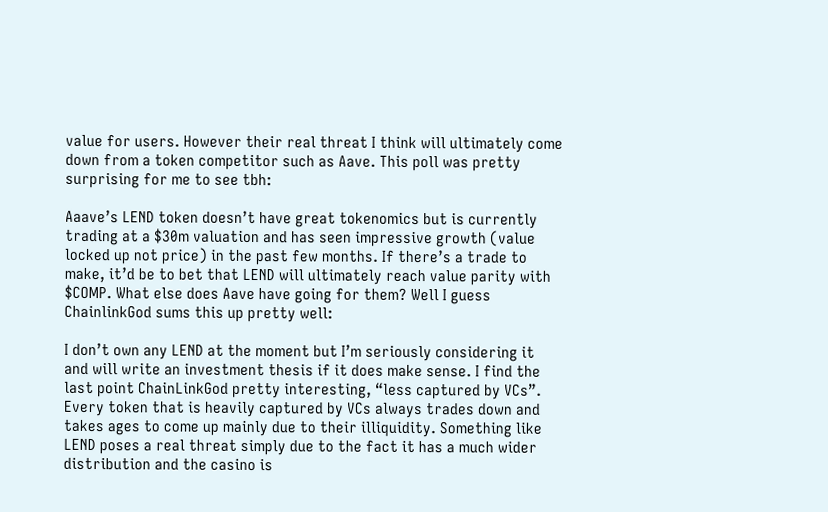value for users. However their real threat I think will ultimately come down from a token competitor such as Aave. This poll was pretty surprising for me to see tbh:

Aaave’s LEND token doesn’t have great tokenomics but is currently trading at a $30m valuation and has seen impressive growth (value locked up not price) in the past few months. If there’s a trade to make, it’d be to bet that LEND will ultimately reach value parity with $COMP. What else does Aave have going for them? Well I guess ChainlinkGod sums this up pretty well:

I don’t own any LEND at the moment but I’m seriously considering it and will write an investment thesis if it does make sense. I find the last point ChainLinkGod pretty interesting, “less captured by VCs”. Every token that is heavily captured by VCs always trades down and takes ages to come up mainly due to their illiquidity. Something like LEND poses a real threat simply due to the fact it has a much wider distribution and the casino is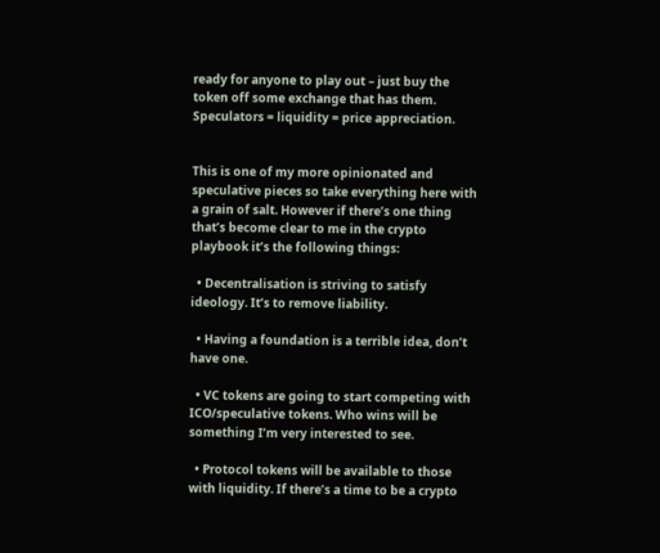ready for anyone to play out – just buy the token off some exchange that has them. Speculators = liquidity = price appreciation.


This is one of my more opinionated and speculative pieces so take everything here with a grain of salt. However if there’s one thing that’s become clear to me in the crypto playbook it’s the following things:

  • Decentralisation is striving to satisfy ideology. It’s to remove liability.

  • Having a foundation is a terrible idea, don’t have one.

  • VC tokens are going to start competing with ICO/speculative tokens. Who wins will be something I’m very interested to see.

  • Protocol tokens will be available to those with liquidity. If there’s a time to be a crypto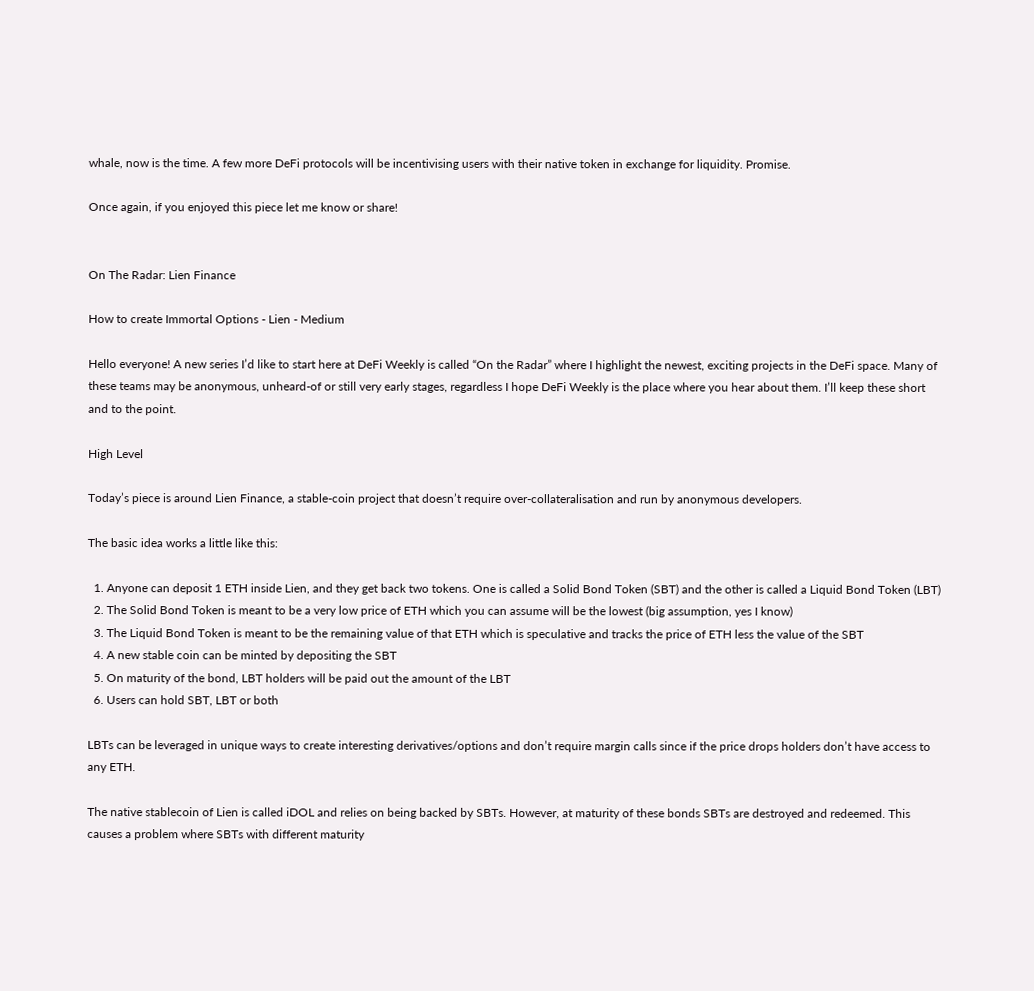whale, now is the time. A few more DeFi protocols will be incentivising users with their native token in exchange for liquidity. Promise.

Once again, if you enjoyed this piece let me know or share!


On The Radar: Lien Finance

How to create Immortal Options - Lien - Medium

Hello everyone! A new series I’d like to start here at DeFi Weekly is called “On the Radar” where I highlight the newest, exciting projects in the DeFi space. Many of these teams may be anonymous, unheard-of or still very early stages, regardless I hope DeFi Weekly is the place where you hear about them. I’ll keep these short and to the point.

High Level

Today’s piece is around Lien Finance, a stable-coin project that doesn’t require over-collateralisation and run by anonymous developers.

The basic idea works a little like this:

  1. Anyone can deposit 1 ETH inside Lien, and they get back two tokens. One is called a Solid Bond Token (SBT) and the other is called a Liquid Bond Token (LBT)
  2. The Solid Bond Token is meant to be a very low price of ETH which you can assume will be the lowest (big assumption, yes I know)
  3. The Liquid Bond Token is meant to be the remaining value of that ETH which is speculative and tracks the price of ETH less the value of the SBT
  4. A new stable coin can be minted by depositing the SBT
  5. On maturity of the bond, LBT holders will be paid out the amount of the LBT
  6. Users can hold SBT, LBT or both

LBTs can be leveraged in unique ways to create interesting derivatives/options and don’t require margin calls since if the price drops holders don’t have access to any ETH.

The native stablecoin of Lien is called iDOL and relies on being backed by SBTs. However, at maturity of these bonds SBTs are destroyed and redeemed. This causes a problem where SBTs with different maturity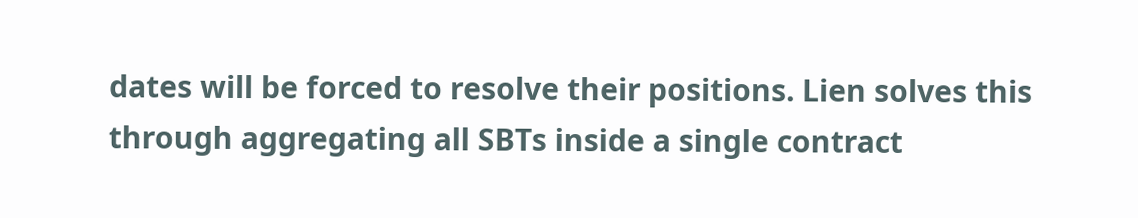dates will be forced to resolve their positions. Lien solves this through aggregating all SBTs inside a single contract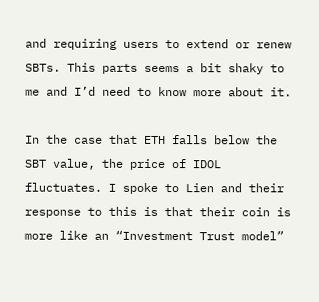and requiring users to extend or renew SBTs. This parts seems a bit shaky to me and I’d need to know more about it.

In the case that ETH falls below the SBT value, the price of IDOL fluctuates. I spoke to Lien and their response to this is that their coin is more like an “Investment Trust model”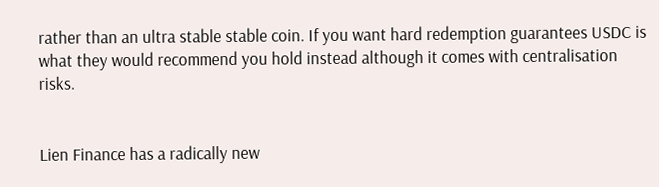rather than an ultra stable stable coin. If you want hard redemption guarantees USDC is what they would recommend you hold instead although it comes with centralisation risks.


Lien Finance has a radically new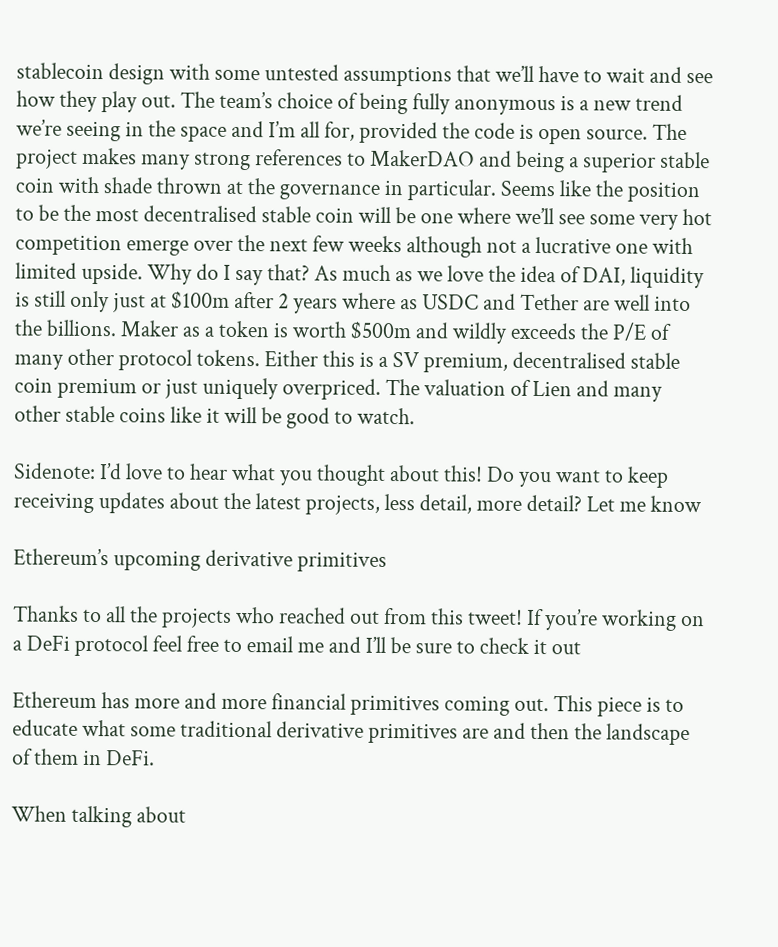stablecoin design with some untested assumptions that we’ll have to wait and see how they play out. The team’s choice of being fully anonymous is a new trend we’re seeing in the space and I’m all for, provided the code is open source. The project makes many strong references to MakerDAO and being a superior stable coin with shade thrown at the governance in particular. Seems like the position to be the most decentralised stable coin will be one where we’ll see some very hot competition emerge over the next few weeks although not a lucrative one with limited upside. Why do I say that? As much as we love the idea of DAI, liquidity is still only just at $100m after 2 years where as USDC and Tether are well into the billions. Maker as a token is worth $500m and wildly exceeds the P/E of many other protocol tokens. Either this is a SV premium, decentralised stable coin premium or just uniquely overpriced. The valuation of Lien and many other stable coins like it will be good to watch.

Sidenote: I’d love to hear what you thought about this! Do you want to keep receiving updates about the latest projects, less detail, more detail? Let me know

Ethereum’s upcoming derivative primitives

Thanks to all the projects who reached out from this tweet! If you’re working on a DeFi protocol feel free to email me and I’ll be sure to check it out

Ethereum has more and more financial primitives coming out. This piece is to educate what some traditional derivative primitives are and then the landscape of them in DeFi.

When talking about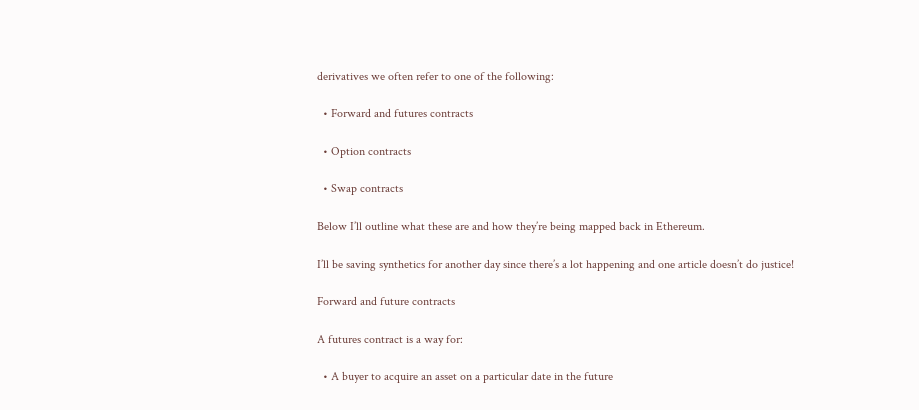derivatives we often refer to one of the following:

  • Forward and futures contracts

  • Option contracts

  • Swap contracts

Below I’ll outline what these are and how they’re being mapped back in Ethereum.

I’ll be saving synthetics for another day since there’s a lot happening and one article doesn’t do justice!

Forward and future contracts

A futures contract is a way for:

  • A buyer to acquire an asset on a particular date in the future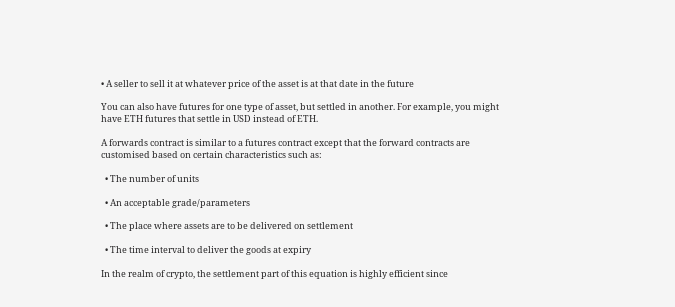• A seller to sell it at whatever price of the asset is at that date in the future

You can also have futures for one type of asset, but settled in another. For example, you might have ETH futures that settle in USD instead of ETH.

A forwards contract is similar to a futures contract except that the forward contracts are customised based on certain characteristics such as:

  • The number of units

  • An acceptable grade/parameters

  • The place where assets are to be delivered on settlement

  • The time interval to deliver the goods at expiry

In the realm of crypto, the settlement part of this equation is highly efficient since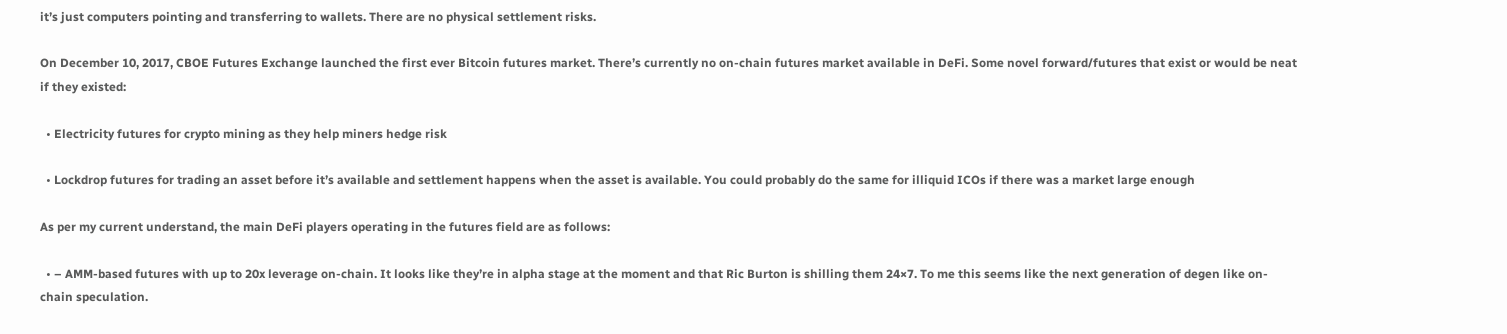it’s just computers pointing and transferring to wallets. There are no physical settlement risks.

On December 10, 2017, CBOE Futures Exchange launched the first ever Bitcoin futures market. There’s currently no on-chain futures market available in DeFi. Some novel forward/futures that exist or would be neat if they existed:

  • Electricity futures for crypto mining as they help miners hedge risk

  • Lockdrop futures for trading an asset before it’s available and settlement happens when the asset is available. You could probably do the same for illiquid ICOs if there was a market large enough

As per my current understand, the main DeFi players operating in the futures field are as follows:

  • – AMM-based futures with up to 20x leverage on-chain. It looks like they’re in alpha stage at the moment and that Ric Burton is shilling them 24×7. To me this seems like the next generation of degen like on-chain speculation.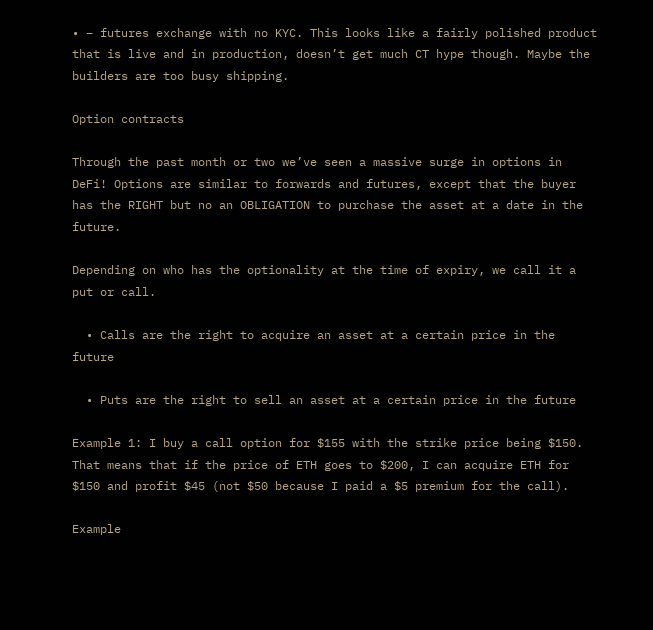• – futures exchange with no KYC. This looks like a fairly polished product that is live and in production, doesn’t get much CT hype though. Maybe the builders are too busy shipping.

Option contracts

Through the past month or two we’ve seen a massive surge in options in DeFi! Options are similar to forwards and futures, except that the buyer has the RIGHT but no an OBLIGATION to purchase the asset at a date in the future.

Depending on who has the optionality at the time of expiry, we call it a put or call.

  • Calls are the right to acquire an asset at a certain price in the future

  • Puts are the right to sell an asset at a certain price in the future

Example 1: I buy a call option for $155 with the strike price being $150. That means that if the price of ETH goes to $200, I can acquire ETH for $150 and profit $45 (not $50 because I paid a $5 premium for the call).

Example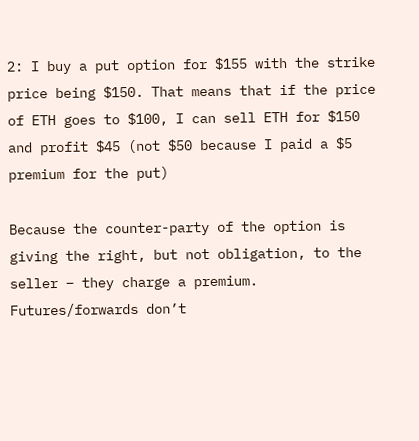2: I buy a put option for $155 with the strike price being $150. That means that if the price of ETH goes to $100, I can sell ETH for $150 and profit $45 (not $50 because I paid a $5 premium for the put)

Because the counter-party of the option is giving the right, but not obligation, to the seller – they charge a premium. Futures/forwards don’t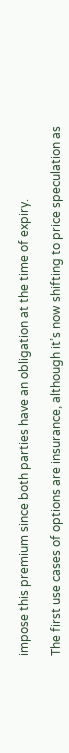impose this premium since both parties have an obligation at the time of expiry.

The first use cases of options are insurance, although it’s now shifting to price speculation as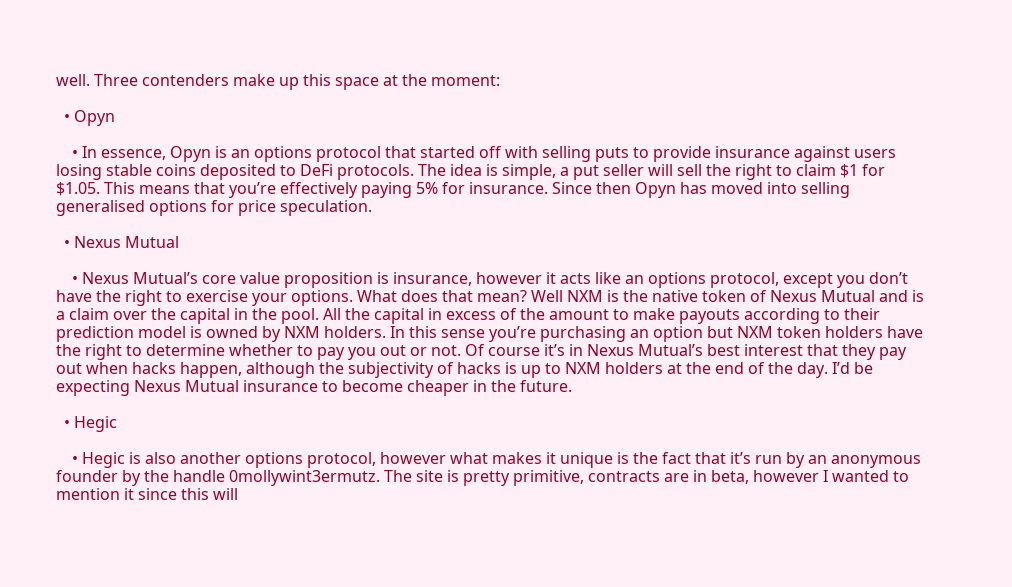well. Three contenders make up this space at the moment:

  • Opyn

    • In essence, Opyn is an options protocol that started off with selling puts to provide insurance against users losing stable coins deposited to DeFi protocols. The idea is simple, a put seller will sell the right to claim $1 for $1.05. This means that you’re effectively paying 5% for insurance. Since then Opyn has moved into selling generalised options for price speculation.

  • Nexus Mutual

    • Nexus Mutual’s core value proposition is insurance, however it acts like an options protocol, except you don’t have the right to exercise your options. What does that mean? Well NXM is the native token of Nexus Mutual and is a claim over the capital in the pool. All the capital in excess of the amount to make payouts according to their prediction model is owned by NXM holders. In this sense you’re purchasing an option but NXM token holders have the right to determine whether to pay you out or not. Of course it’s in Nexus Mutual’s best interest that they pay out when hacks happen, although the subjectivity of hacks is up to NXM holders at the end of the day. I’d be expecting Nexus Mutual insurance to become cheaper in the future.

  • Hegic

    • Hegic is also another options protocol, however what makes it unique is the fact that it’s run by an anonymous founder by the handle 0mollywint3ermutz. The site is pretty primitive, contracts are in beta, however I wanted to mention it since this will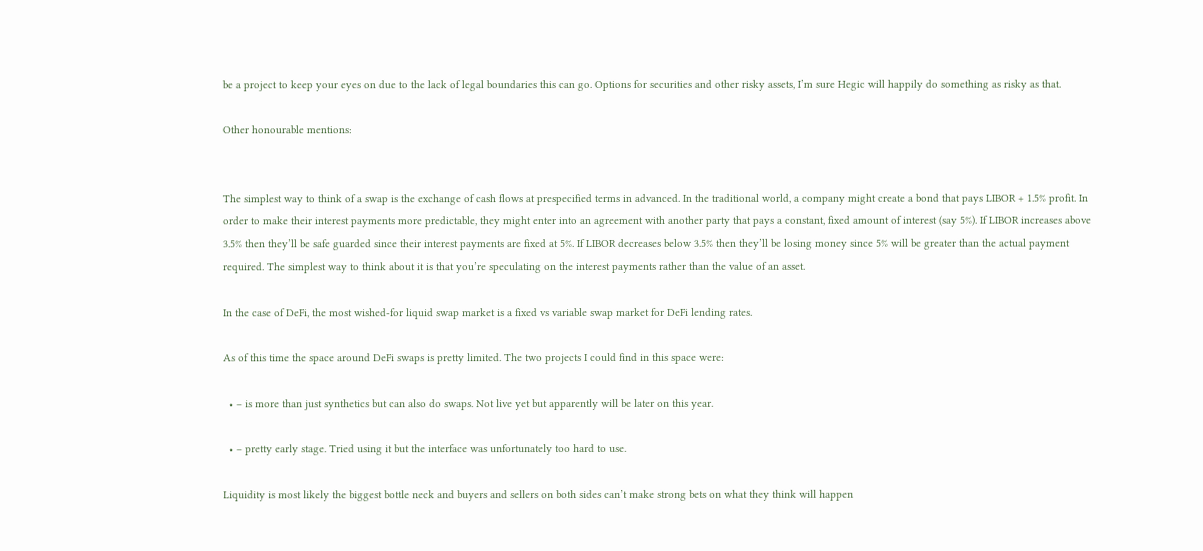be a project to keep your eyes on due to the lack of legal boundaries this can go. Options for securities and other risky assets, I’m sure Hegic will happily do something as risky as that.

Other honourable mentions:


The simplest way to think of a swap is the exchange of cash flows at prespecified terms in advanced. In the traditional world, a company might create a bond that pays LIBOR + 1.5% profit. In order to make their interest payments more predictable, they might enter into an agreement with another party that pays a constant, fixed amount of interest (say 5%). If LIBOR increases above 3.5% then they’ll be safe guarded since their interest payments are fixed at 5%. If LIBOR decreases below 3.5% then they’ll be losing money since 5% will be greater than the actual payment required. The simplest way to think about it is that you’re speculating on the interest payments rather than the value of an asset.

In the case of DeFi, the most wished-for liquid swap market is a fixed vs variable swap market for DeFi lending rates.

As of this time the space around DeFi swaps is pretty limited. The two projects I could find in this space were:

  • – is more than just synthetics but can also do swaps. Not live yet but apparently will be later on this year.

  • – pretty early stage. Tried using it but the interface was unfortunately too hard to use.

Liquidity is most likely the biggest bottle neck and buyers and sellers on both sides can’t make strong bets on what they think will happen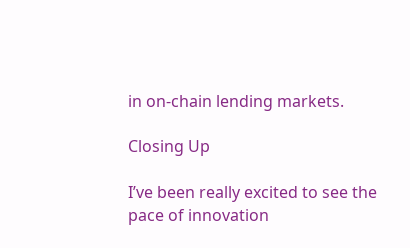in on-chain lending markets.

Closing Up

I’ve been really excited to see the pace of innovation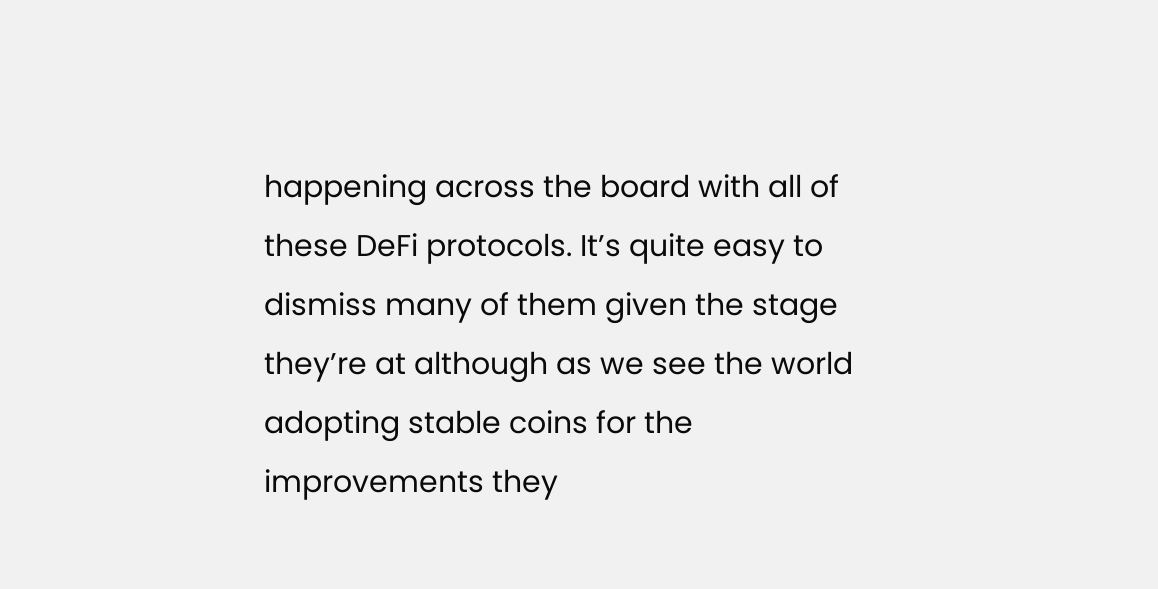happening across the board with all of these DeFi protocols. It’s quite easy to dismiss many of them given the stage they’re at although as we see the world adopting stable coins for the improvements they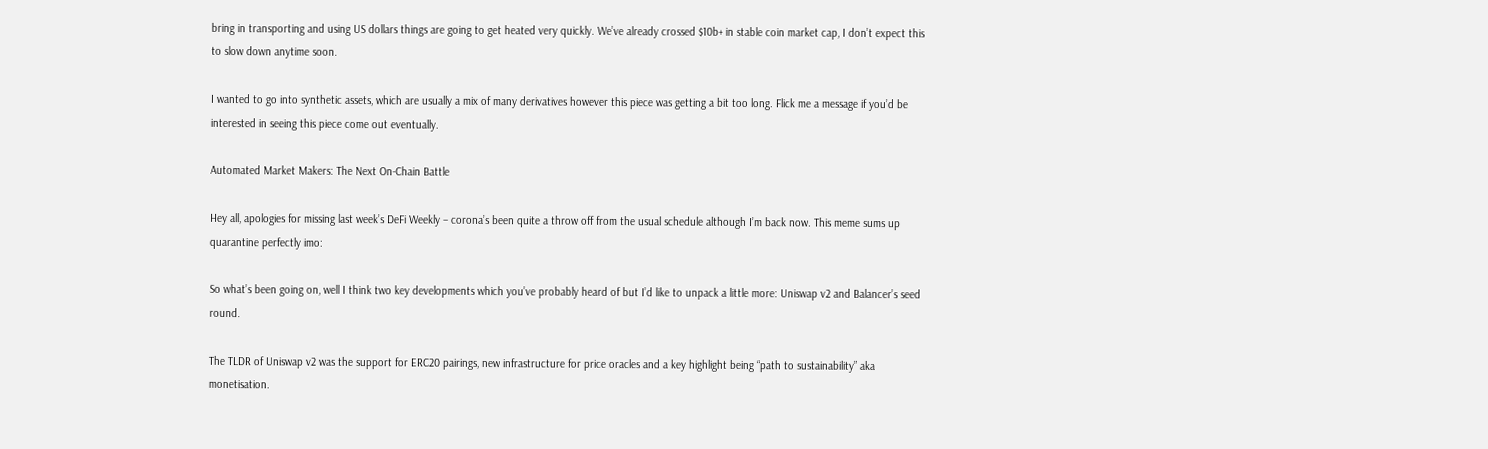bring in transporting and using US dollars things are going to get heated very quickly. We’ve already crossed $10b+ in stable coin market cap, I don’t expect this to slow down anytime soon.

I wanted to go into synthetic assets, which are usually a mix of many derivatives however this piece was getting a bit too long. Flick me a message if you’d be interested in seeing this piece come out eventually.

Automated Market Makers: The Next On-Chain Battle

Hey all, apologies for missing last week’s DeFi Weekly – corona’s been quite a throw off from the usual schedule although I’m back now. This meme sums up quarantine perfectly imo:

So what’s been going on, well I think two key developments which you’ve probably heard of but I’d like to unpack a little more: Uniswap v2 and Balancer’s seed round.

The TLDR of Uniswap v2 was the support for ERC20 pairings, new infrastructure for price oracles and a key highlight being “path to sustainability” aka monetisation.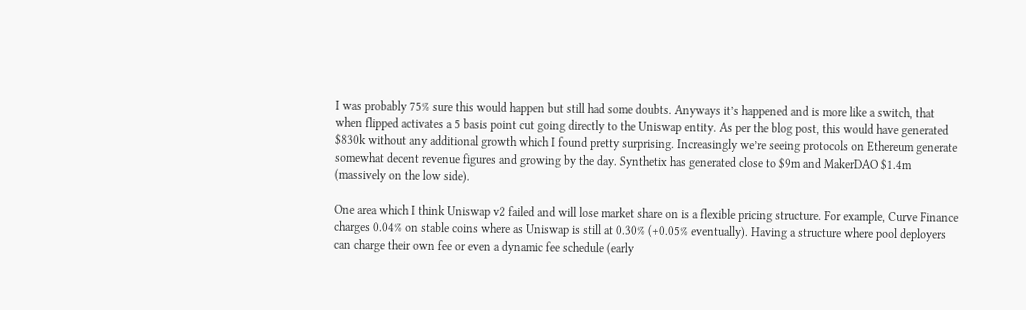I was probably 75% sure this would happen but still had some doubts. Anyways it’s happened and is more like a switch, that when flipped activates a 5 basis point cut going directly to the Uniswap entity. As per the blog post, this would have generated $830k without any additional growth which I found pretty surprising. Increasingly we’re seeing protocols on Ethereum generate somewhat decent revenue figures and growing by the day. Synthetix has generated close to $9m and MakerDAO $1.4m (massively on the low side).

One area which I think Uniswap v2 failed and will lose market share on is a flexible pricing structure. For example, Curve Finance charges 0.04% on stable coins where as Uniswap is still at 0.30% (+0.05% eventually). Having a structure where pool deployers can charge their own fee or even a dynamic fee schedule (early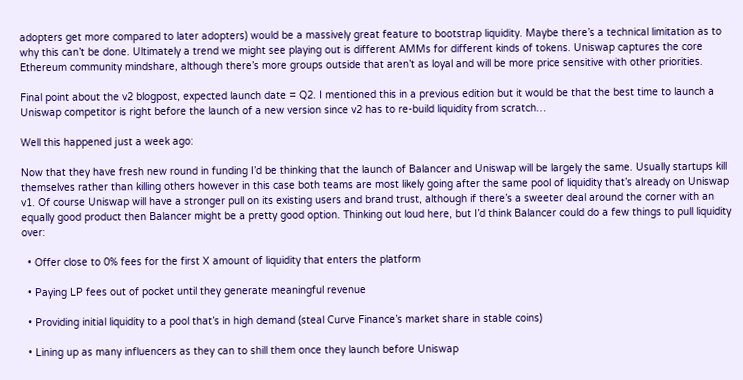adopters get more compared to later adopters) would be a massively great feature to bootstrap liquidity. Maybe there’s a technical limitation as to why this can’t be done. Ultimately a trend we might see playing out is different AMMs for different kinds of tokens. Uniswap captures the core Ethereum community mindshare, although there’s more groups outside that aren’t as loyal and will be more price sensitive with other priorities.

Final point about the v2 blogpost, expected launch date = Q2. I mentioned this in a previous edition but it would be that the best time to launch a Uniswap competitor is right before the launch of a new version since v2 has to re-build liquidity from scratch…

Well this happened just a week ago:

Now that they have fresh new round in funding I’d be thinking that the launch of Balancer and Uniswap will be largely the same. Usually startups kill themselves rather than killing others however in this case both teams are most likely going after the same pool of liquidity that’s already on Uniswap v1. Of course Uniswap will have a stronger pull on its existing users and brand trust, although if there’s a sweeter deal around the corner with an equally good product then Balancer might be a pretty good option. Thinking out loud here, but I’d think Balancer could do a few things to pull liquidity over:

  • Offer close to 0% fees for the first X amount of liquidity that enters the platform

  • Paying LP fees out of pocket until they generate meaningful revenue

  • Providing initial liquidity to a pool that’s in high demand (steal Curve Finance’s market share in stable coins)

  • Lining up as many influencers as they can to shill them once they launch before Uniswap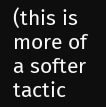(this is more of a softer tactic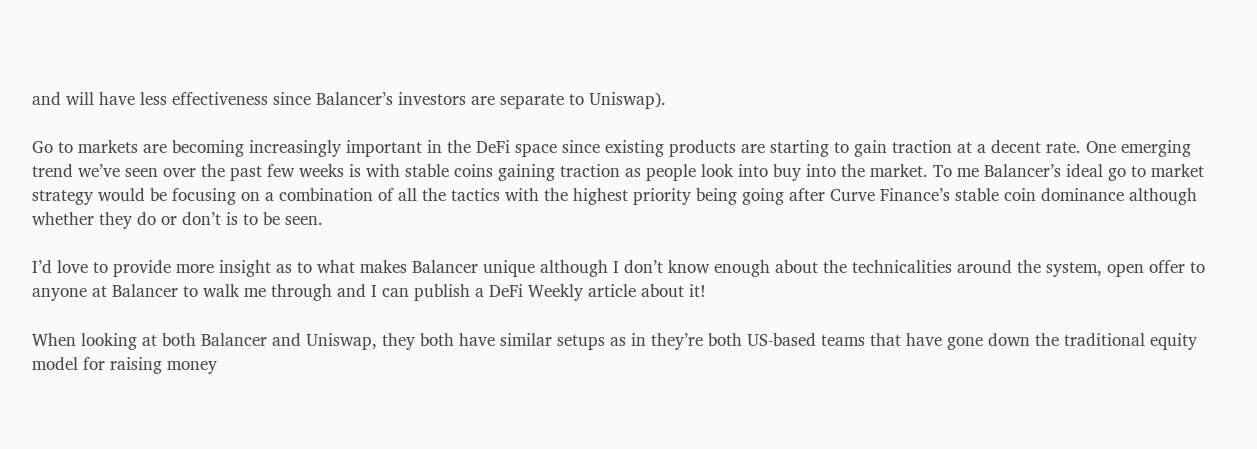and will have less effectiveness since Balancer’s investors are separate to Uniswap).

Go to markets are becoming increasingly important in the DeFi space since existing products are starting to gain traction at a decent rate. One emerging trend we’ve seen over the past few weeks is with stable coins gaining traction as people look into buy into the market. To me Balancer’s ideal go to market strategy would be focusing on a combination of all the tactics with the highest priority being going after Curve Finance’s stable coin dominance although whether they do or don’t is to be seen.

I’d love to provide more insight as to what makes Balancer unique although I don’t know enough about the technicalities around the system, open offer to anyone at Balancer to walk me through and I can publish a DeFi Weekly article about it!

When looking at both Balancer and Uniswap, they both have similar setups as in they’re both US-based teams that have gone down the traditional equity model for raising money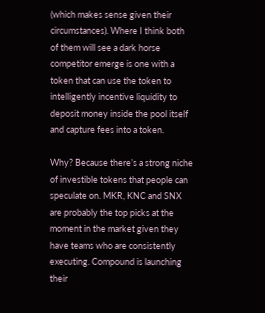(which makes sense given their circumstances). Where I think both of them will see a dark horse competitor emerge is one with a token that can use the token to intelligently incentive liquidity to deposit money inside the pool itself and capture fees into a token.

Why? Because there’s a strong niche of investible tokens that people can speculate on. MKR, KNC and SNX are probably the top picks at the moment in the market given they have teams who are consistently executing. Compound is launching their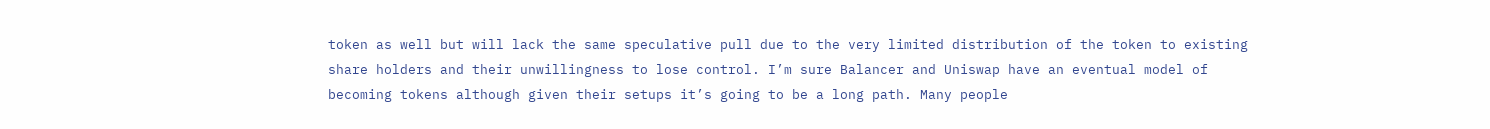token as well but will lack the same speculative pull due to the very limited distribution of the token to existing share holders and their unwillingness to lose control. I’m sure Balancer and Uniswap have an eventual model of becoming tokens although given their setups it’s going to be a long path. Many people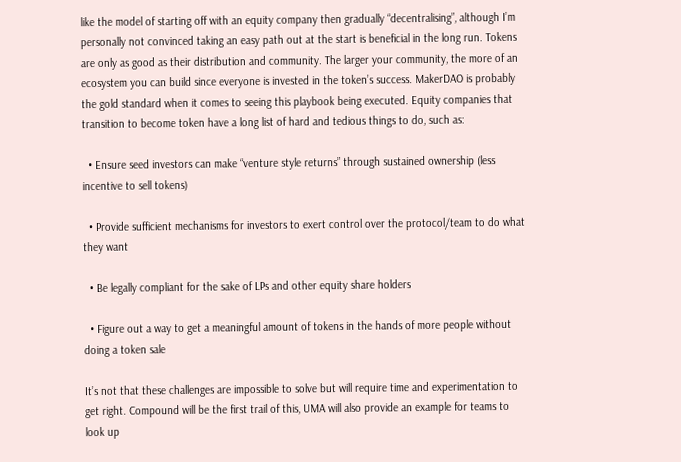like the model of starting off with an equity company then gradually “decentralising”, although I’m personally not convinced taking an easy path out at the start is beneficial in the long run. Tokens are only as good as their distribution and community. The larger your community, the more of an ecosystem you can build since everyone is invested in the token’s success. MakerDAO is probably the gold standard when it comes to seeing this playbook being executed. Equity companies that transition to become token have a long list of hard and tedious things to do, such as:

  • Ensure seed investors can make “venture style returns” through sustained ownership (less incentive to sell tokens)

  • Provide sufficient mechanisms for investors to exert control over the protocol/team to do what they want

  • Be legally compliant for the sake of LPs and other equity share holders

  • Figure out a way to get a meaningful amount of tokens in the hands of more people without doing a token sale

It’s not that these challenges are impossible to solve but will require time and experimentation to get right. Compound will be the first trail of this, UMA will also provide an example for teams to look up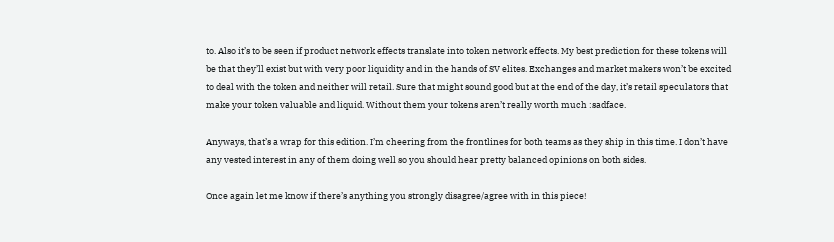to. Also it’s to be seen if product network effects translate into token network effects. My best prediction for these tokens will be that they’ll exist but with very poor liquidity and in the hands of SV elites. Exchanges and market makers won’t be excited to deal with the token and neither will retail. Sure that might sound good but at the end of the day, it’s retail speculators that make your token valuable and liquid. Without them your tokens aren’t really worth much :sadface.

Anyways, that’s a wrap for this edition. I’m cheering from the frontlines for both teams as they ship in this time. I don’t have any vested interest in any of them doing well so you should hear pretty balanced opinions on both sides.

Once again let me know if there’s anything you strongly disagree/agree with in this piece!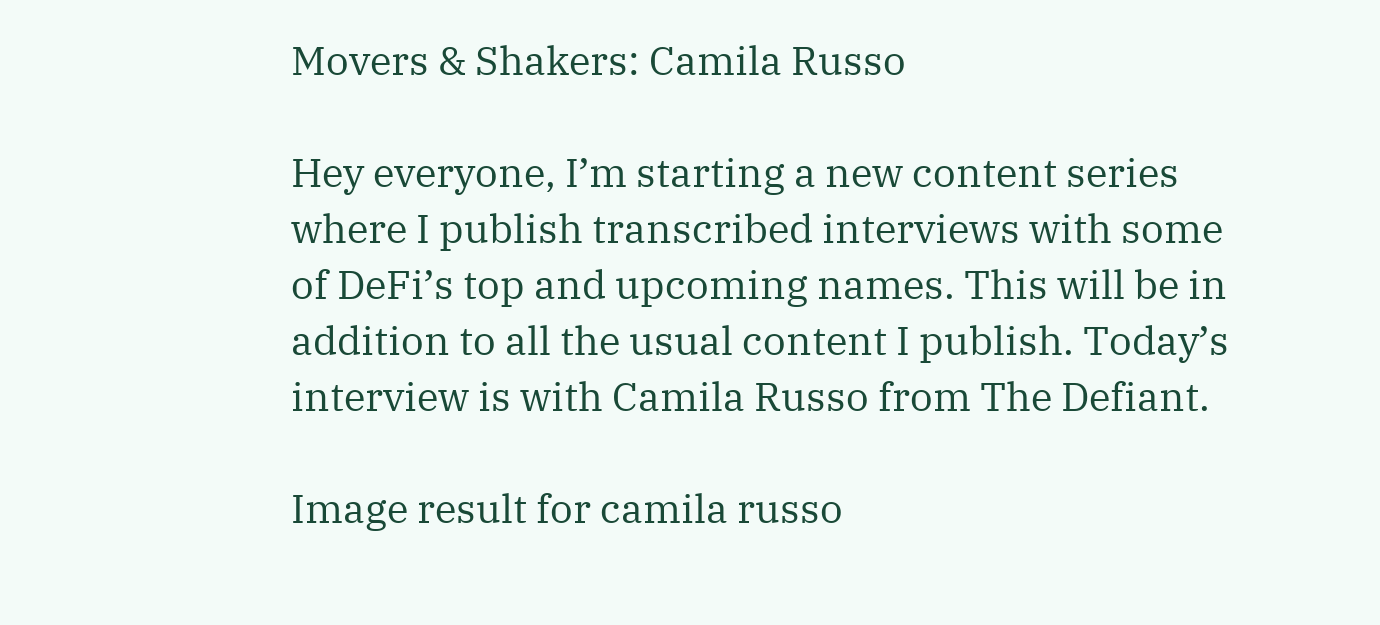Movers & Shakers: Camila Russo

Hey everyone, I’m starting a new content series where I publish transcribed interviews with some of DeFi’s top and upcoming names. This will be in addition to all the usual content I publish. Today’s interview is with Camila Russo from The Defiant.

Image result for camila russo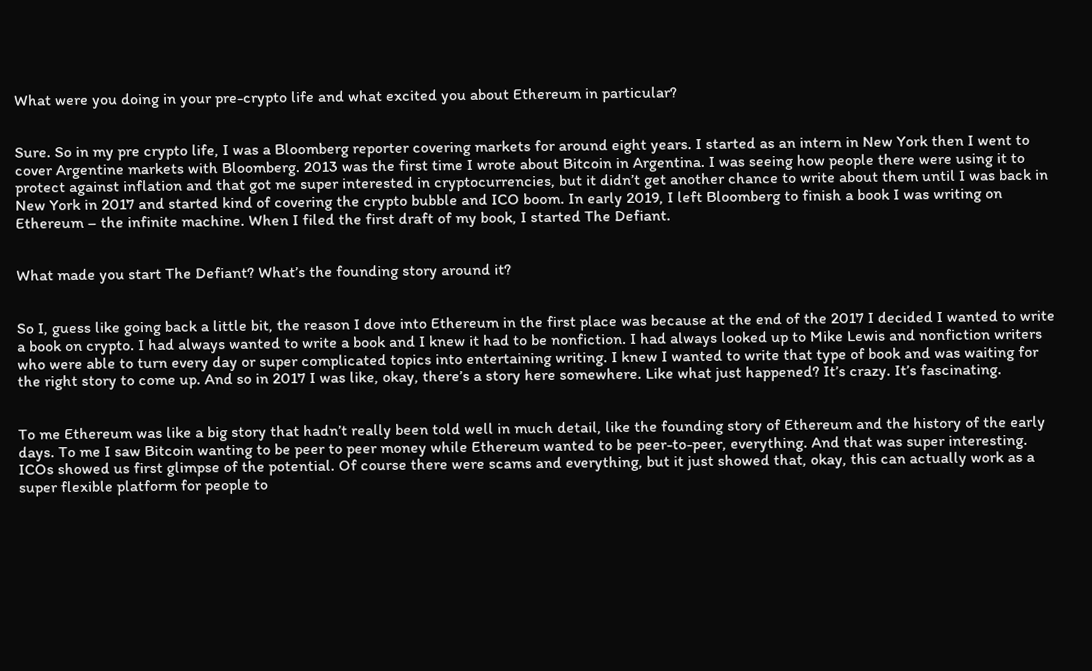What were you doing in your pre-crypto life and what excited you about Ethereum in particular?


Sure. So in my pre crypto life, I was a Bloomberg reporter covering markets for around eight years. I started as an intern in New York then I went to cover Argentine markets with Bloomberg. 2013 was the first time I wrote about Bitcoin in Argentina. I was seeing how people there were using it to protect against inflation and that got me super interested in cryptocurrencies, but it didn’t get another chance to write about them until I was back in New York in 2017 and started kind of covering the crypto bubble and ICO boom. In early 2019, I left Bloomberg to finish a book I was writing on Ethereum – the infinite machine. When I filed the first draft of my book, I started The Defiant.


What made you start The Defiant? What’s the founding story around it?


So I, guess like going back a little bit, the reason I dove into Ethereum in the first place was because at the end of the 2017 I decided I wanted to write a book on crypto. I had always wanted to write a book and I knew it had to be nonfiction. I had always looked up to Mike Lewis and nonfiction writers who were able to turn every day or super complicated topics into entertaining writing. I knew I wanted to write that type of book and was waiting for the right story to come up. And so in 2017 I was like, okay, there’s a story here somewhere. Like what just happened? It’s crazy. It’s fascinating.


To me Ethereum was like a big story that hadn’t really been told well in much detail, like the founding story of Ethereum and the history of the early days. To me I saw Bitcoin wanting to be peer to peer money while Ethereum wanted to be peer-to-peer, everything. And that was super interesting. ICOs showed us first glimpse of the potential. Of course there were scams and everything, but it just showed that, okay, this can actually work as a super flexible platform for people to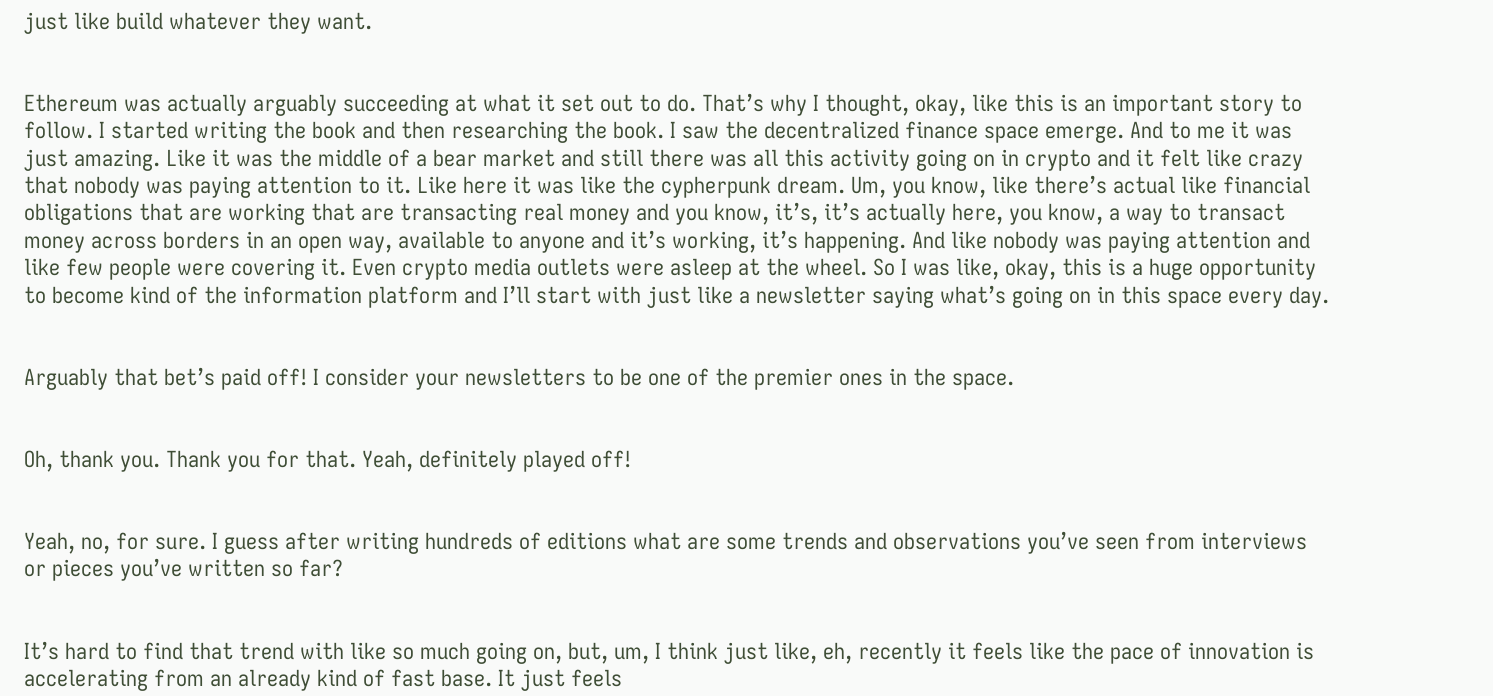just like build whatever they want.


Ethereum was actually arguably succeeding at what it set out to do. That’s why I thought, okay, like this is an important story to follow. I started writing the book and then researching the book. I saw the decentralized finance space emerge. And to me it was just amazing. Like it was the middle of a bear market and still there was all this activity going on in crypto and it felt like crazy that nobody was paying attention to it. Like here it was like the cypherpunk dream. Um, you know, like there’s actual like financial obligations that are working that are transacting real money and you know, it’s, it’s actually here, you know, a way to transact money across borders in an open way, available to anyone and it’s working, it’s happening. And like nobody was paying attention and like few people were covering it. Even crypto media outlets were asleep at the wheel. So I was like, okay, this is a huge opportunity to become kind of the information platform and I’ll start with just like a newsletter saying what’s going on in this space every day.


Arguably that bet’s paid off! I consider your newsletters to be one of the premier ones in the space.


Oh, thank you. Thank you for that. Yeah, definitely played off!


Yeah, no, for sure. I guess after writing hundreds of editions what are some trends and observations you’ve seen from interviews or pieces you’ve written so far?


It’s hard to find that trend with like so much going on, but, um, I think just like, eh, recently it feels like the pace of innovation is accelerating from an already kind of fast base. It just feels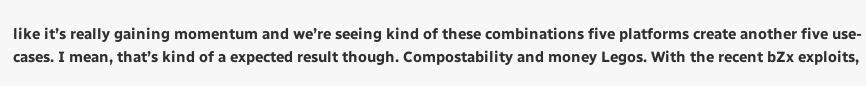like it’s really gaining momentum and we’re seeing kind of these combinations five platforms create another five use-cases. I mean, that’s kind of a expected result though. Compostability and money Legos. With the recent bZx exploits,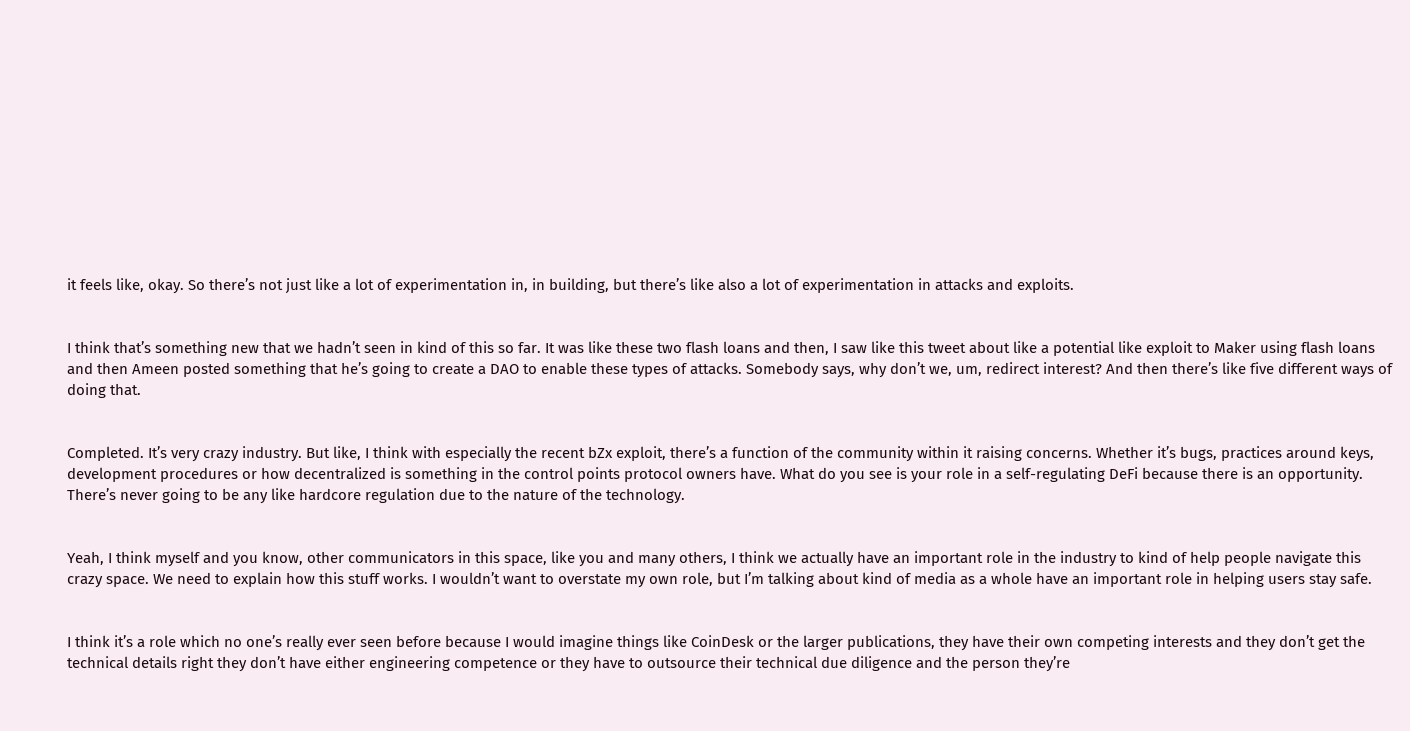it feels like, okay. So there’s not just like a lot of experimentation in, in building, but there’s like also a lot of experimentation in attacks and exploits.


I think that’s something new that we hadn’t seen in kind of this so far. It was like these two flash loans and then, I saw like this tweet about like a potential like exploit to Maker using flash loans and then Ameen posted something that he’s going to create a DAO to enable these types of attacks. Somebody says, why don’t we, um, redirect interest? And then there’s like five different ways of doing that.


Completed. It’s very crazy industry. But like, I think with especially the recent bZx exploit, there’s a function of the community within it raising concerns. Whether it’s bugs, practices around keys, development procedures or how decentralized is something in the control points protocol owners have. What do you see is your role in a self-regulating DeFi because there is an opportunity. There’s never going to be any like hardcore regulation due to the nature of the technology.


Yeah, I think myself and you know, other communicators in this space, like you and many others, I think we actually have an important role in the industry to kind of help people navigate this crazy space. We need to explain how this stuff works. I wouldn’t want to overstate my own role, but I’m talking about kind of media as a whole have an important role in helping users stay safe.


I think it’s a role which no one’s really ever seen before because I would imagine things like CoinDesk or the larger publications, they have their own competing interests and they don’t get the technical details right they don’t have either engineering competence or they have to outsource their technical due diligence and the person they’re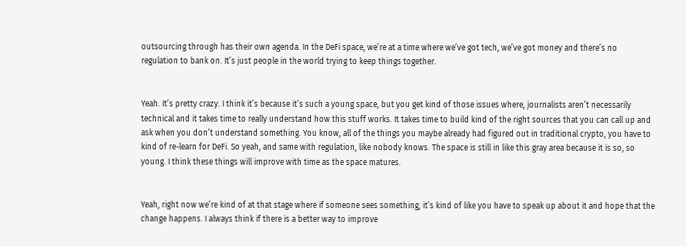outsourcing through has their own agenda. In the DeFi space, we’re at a time where we’ve got tech, we’ve got money and there’s no regulation to bank on. It’s just people in the world trying to keep things together.


Yeah. It’s pretty crazy. I think it’s because it’s such a young space, but you get kind of those issues where, journalists aren’t necessarily technical and it takes time to really understand how this stuff works. It takes time to build kind of the right sources that you can call up and ask when you don’t understand something. You know, all of the things you maybe already had figured out in traditional crypto, you have to kind of re-learn for DeFi. So yeah, and same with regulation, like nobody knows. The space is still in like this gray area because it is so, so young. I think these things will improve with time as the space matures.


Yeah, right now we’re kind of at that stage where if someone sees something, it’s kind of like you have to speak up about it and hope that the change happens. I always think if there is a better way to improve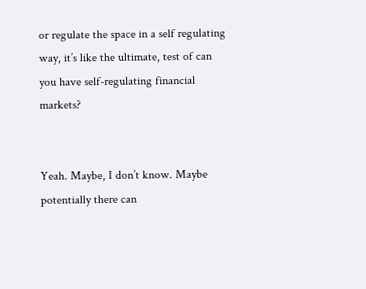or regulate the space in a self regulating way, it’s like the ultimate, test of can you have self-regulating financial markets?


Yeah. Maybe, I don’t know. Maybe potentially there can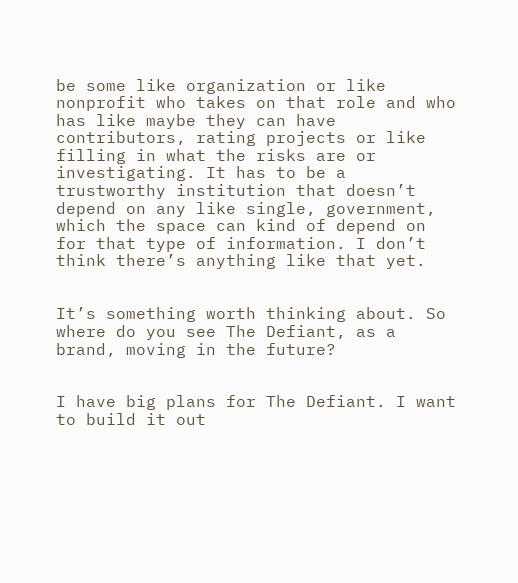be some like organization or like nonprofit who takes on that role and who has like maybe they can have contributors, rating projects or like filling in what the risks are or investigating. It has to be a trustworthy institution that doesn’t depend on any like single, government, which the space can kind of depend on for that type of information. I don’t think there’s anything like that yet.


It’s something worth thinking about. So where do you see The Defiant, as a brand, moving in the future?


I have big plans for The Defiant. I want to build it out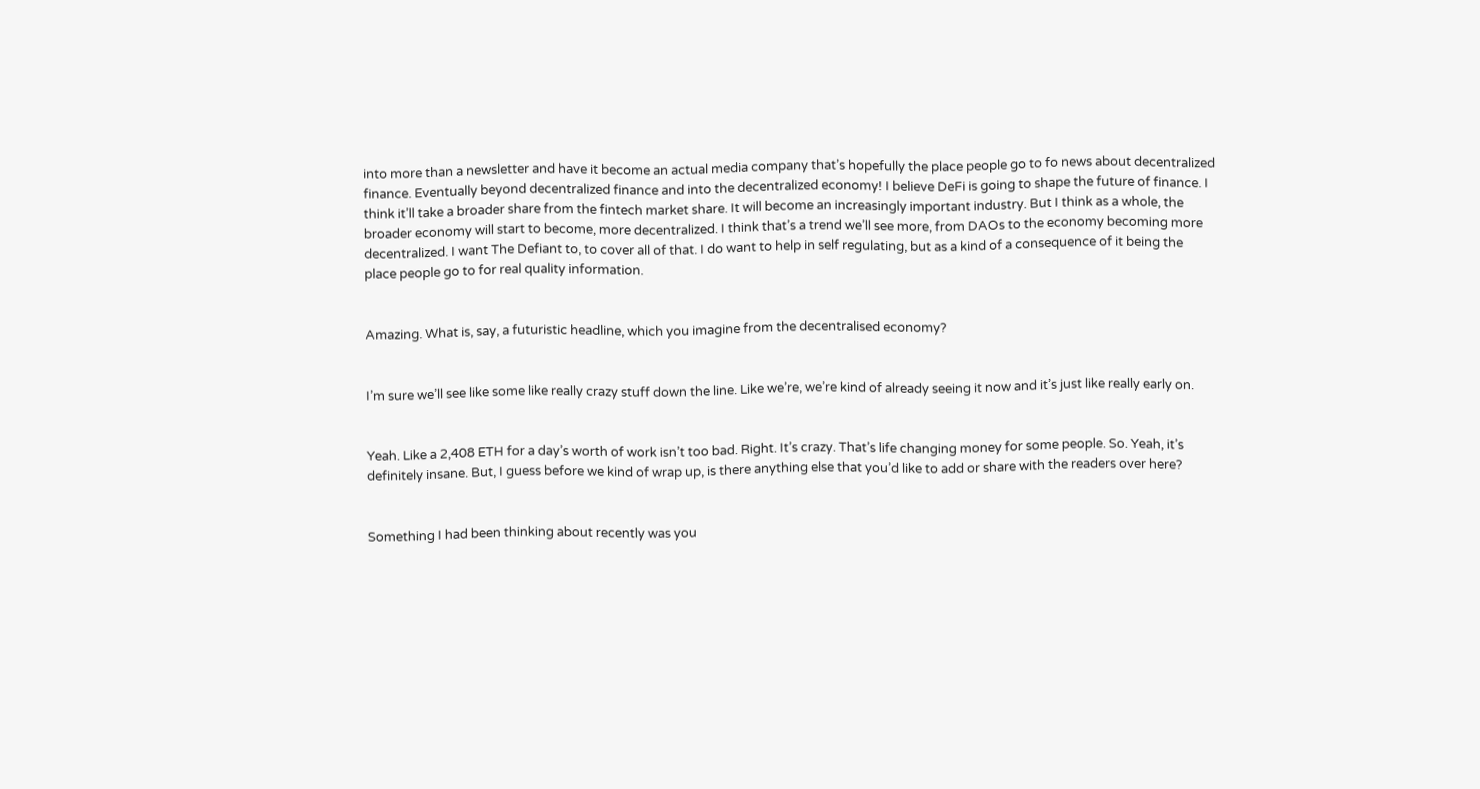into more than a newsletter and have it become an actual media company that’s hopefully the place people go to fo news about decentralized finance. Eventually beyond decentralized finance and into the decentralized economy! I believe DeFi is going to shape the future of finance. I think it’ll take a broader share from the fintech market share. It will become an increasingly important industry. But I think as a whole, the broader economy will start to become, more decentralized. I think that’s a trend we’ll see more, from DAOs to the economy becoming more decentralized. I want The Defiant to, to cover all of that. I do want to help in self regulating, but as a kind of a consequence of it being the place people go to for real quality information.


Amazing. What is, say, a futuristic headline, which you imagine from the decentralised economy?


I’m sure we’ll see like some like really crazy stuff down the line. Like we’re, we’re kind of already seeing it now and it’s just like really early on.


Yeah. Like a 2,408 ETH for a day’s worth of work isn’t too bad. Right. It’s crazy. That’s life changing money for some people. So. Yeah, it’s definitely insane. But, I guess before we kind of wrap up, is there anything else that you’d like to add or share with the readers over here?


Something I had been thinking about recently was you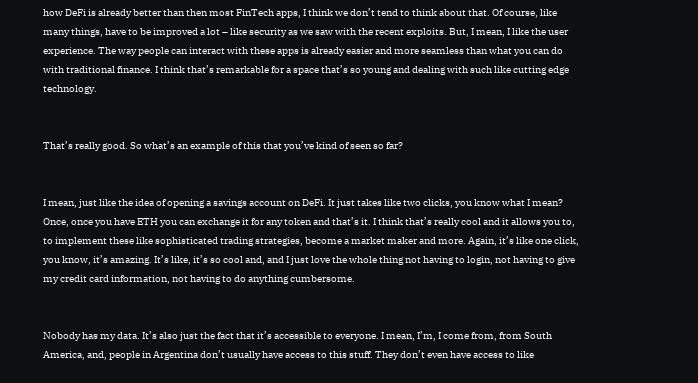how DeFi is already better than then most FinTech apps, I think we don’t tend to think about that. Of course, like many things, have to be improved a lot – like security as we saw with the recent exploits. But, I mean, I like the user experience. The way people can interact with these apps is already easier and more seamless than what you can do with traditional finance. I think that’s remarkable for a space that’s so young and dealing with such like cutting edge technology.


That’s really good. So what’s an example of this that you’ve kind of seen so far?


I mean, just like the idea of opening a savings account on DeFi. It just takes like two clicks, you know what I mean? Once, once you have ETH you can exchange it for any token and that’s it. I think that’s really cool and it allows you to, to implement these like sophisticated trading strategies, become a market maker and more. Again, it’s like one click, you know, it’s amazing. It’s like, it’s so cool and, and I just love the whole thing not having to login, not having to give my credit card information, not having to do anything cumbersome.


Nobody has my data. It’s also just the fact that it’s accessible to everyone. I mean, I’m, I come from, from South America, and, people in Argentina don’t usually have access to this stuff. They don’t even have access to like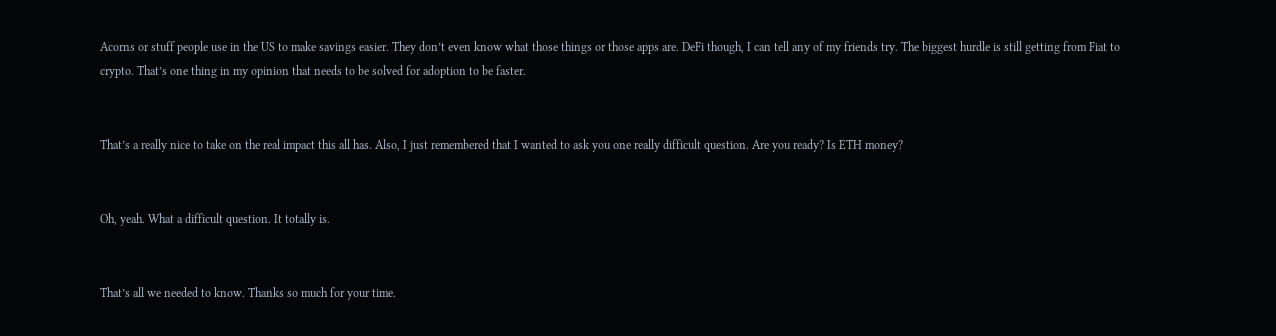Acorns or stuff people use in the US to make savings easier. They don’t even know what those things or those apps are. DeFi though, I can tell any of my friends try. The biggest hurdle is still getting from Fiat to crypto. That’s one thing in my opinion that needs to be solved for adoption to be faster.


That’s a really nice to take on the real impact this all has. Also, I just remembered that I wanted to ask you one really difficult question. Are you ready? Is ETH money?


Oh, yeah. What a difficult question. It totally is.


That’s all we needed to know. Thanks so much for your time.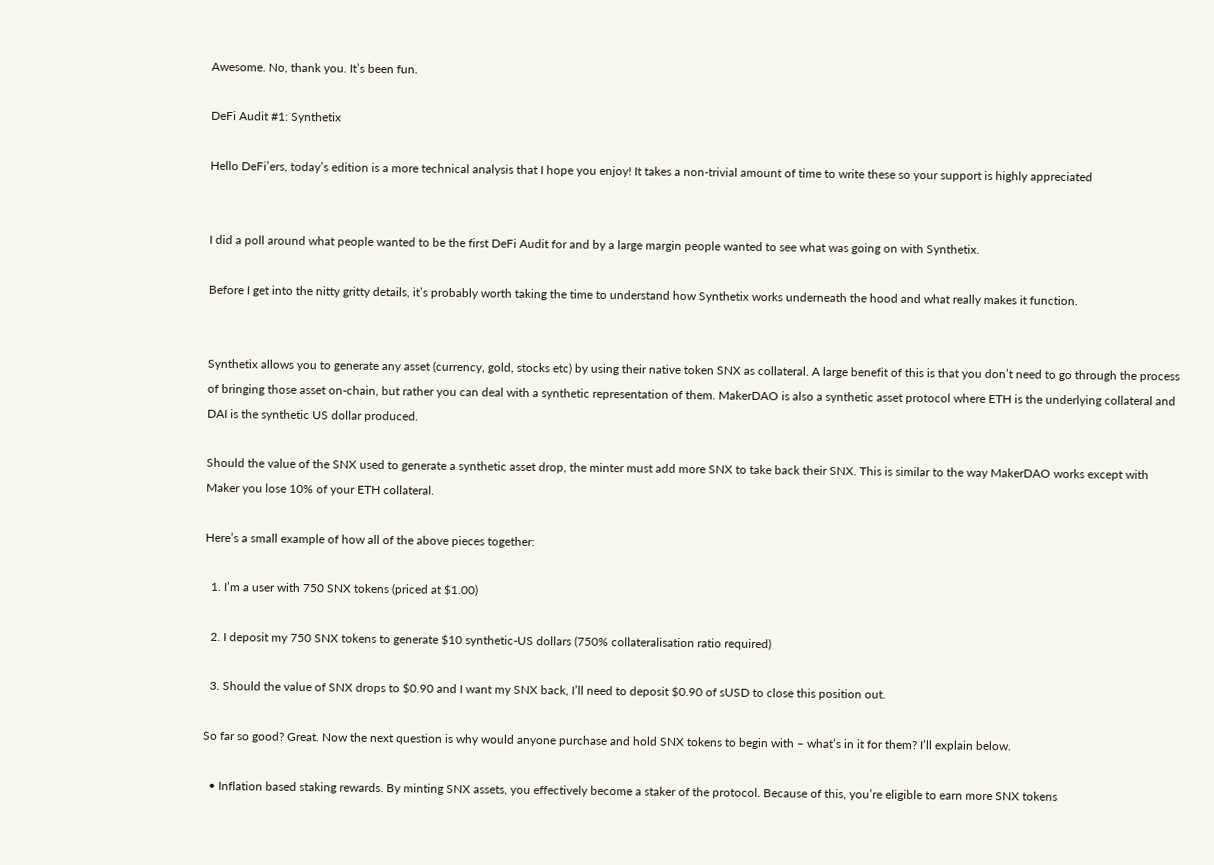Awesome. No, thank you. It’s been fun.

DeFi Audit #1: Synthetix

Hello DeFi’ers, today’s edition is a more technical analysis that I hope you enjoy! It takes a non-trivial amount of time to write these so your support is highly appreciated


I did a poll around what people wanted to be the first DeFi Audit for and by a large margin people wanted to see what was going on with Synthetix.

Before I get into the nitty gritty details, it’s probably worth taking the time to understand how Synthetix works underneath the hood and what really makes it function.


Synthetix allows you to generate any asset (currency, gold, stocks etc) by using their native token SNX as collateral. A large benefit of this is that you don’t need to go through the process of bringing those asset on-chain, but rather you can deal with a synthetic representation of them. MakerDAO is also a synthetic asset protocol where ETH is the underlying collateral and DAI is the synthetic US dollar produced.

Should the value of the SNX used to generate a synthetic asset drop, the minter must add more SNX to take back their SNX. This is similar to the way MakerDAO works except with Maker you lose 10% of your ETH collateral.

Here’s a small example of how all of the above pieces together:

  1. I’m a user with 750 SNX tokens (priced at $1.00)

  2. I deposit my 750 SNX tokens to generate $10 synthetic-US dollars (750% collateralisation ratio required)

  3. Should the value of SNX drops to $0.90 and I want my SNX back, I’ll need to deposit $0.90 of sUSD to close this position out.

So far so good? Great. Now the next question is why would anyone purchase and hold SNX tokens to begin with – what’s in it for them? I’ll explain below.

  • Inflation based staking rewards. By minting SNX assets, you effectively become a staker of the protocol. Because of this, you’re eligible to earn more SNX tokens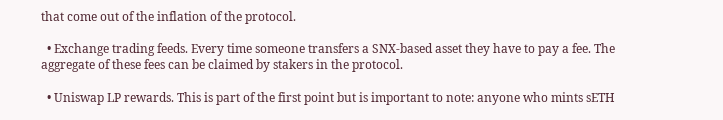that come out of the inflation of the protocol.

  • Exchange trading feeds. Every time someone transfers a SNX-based asset they have to pay a fee. The aggregate of these fees can be claimed by stakers in the protocol.

  • Uniswap LP rewards. This is part of the first point but is important to note: anyone who mints sETH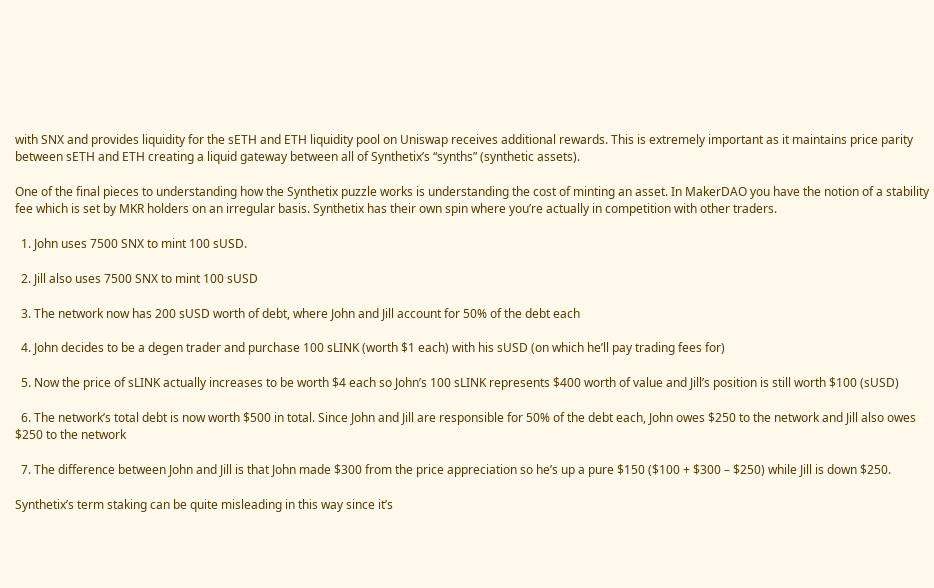with SNX and provides liquidity for the sETH and ETH liquidity pool on Uniswap receives additional rewards. This is extremely important as it maintains price parity between sETH and ETH creating a liquid gateway between all of Synthetix’s “synths” (synthetic assets).

One of the final pieces to understanding how the Synthetix puzzle works is understanding the cost of minting an asset. In MakerDAO you have the notion of a stability fee which is set by MKR holders on an irregular basis. Synthetix has their own spin where you’re actually in competition with other traders.

  1. John uses 7500 SNX to mint 100 sUSD.

  2. Jill also uses 7500 SNX to mint 100 sUSD

  3. The network now has 200 sUSD worth of debt, where John and Jill account for 50% of the debt each

  4. John decides to be a degen trader and purchase 100 sLINK (worth $1 each) with his sUSD (on which he’ll pay trading fees for)

  5. Now the price of sLINK actually increases to be worth $4 each so John’s 100 sLINK represents $400 worth of value and Jill’s position is still worth $100 (sUSD)

  6. The network’s total debt is now worth $500 in total. Since John and Jill are responsible for 50% of the debt each, John owes $250 to the network and Jill also owes $250 to the network

  7. The difference between John and Jill is that John made $300 from the price appreciation so he’s up a pure $150 ($100 + $300 – $250) while Jill is down $250.

Synthetix’s term staking can be quite misleading in this way since it’s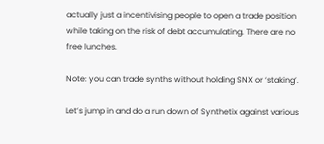actually just a incentivising people to open a trade position while taking on the risk of debt accumulating. There are no free lunches.

Note: you can trade synths without holding SNX or ‘staking’.

Let’s jump in and do a run down of Synthetix against various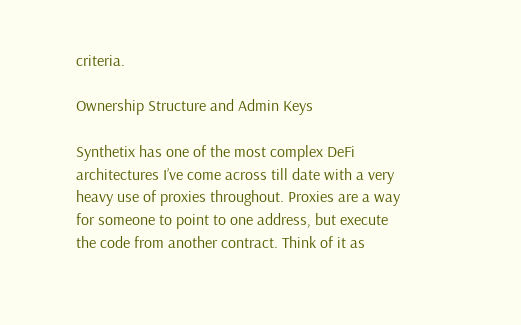criteria.

Ownership Structure and Admin Keys

Synthetix has one of the most complex DeFi architectures I’ve come across till date with a very heavy use of proxies throughout. Proxies are a way for someone to point to one address, but execute the code from another contract. Think of it as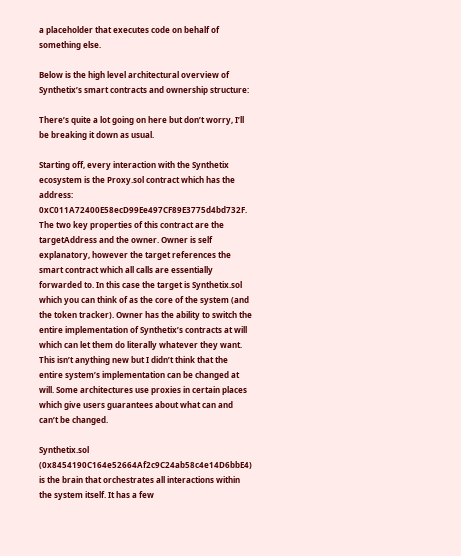a placeholder that executes code on behalf of something else.

Below is the high level architectural overview of Synthetix’s smart contracts and ownership structure:

There’s quite a lot going on here but don’t worry, I’ll be breaking it down as usual.

Starting off, every interaction with the Synthetix ecosystem is the Proxy.sol contract which has the address: 0xC011A72400E58ecD99Ee497CF89E3775d4bd732F. The two key properties of this contract are the targetAddress and the owner. Owner is self explanatory, however the target references the smart contract which all calls are essentially forwarded to. In this case the target is Synthetix.sol which you can think of as the core of the system (and the token tracker). Owner has the ability to switch the entire implementation of Synthetix’s contracts at will which can let them do literally whatever they want. This isn’t anything new but I didn’t think that the entire system’s implementation can be changed at will. Some architectures use proxies in certain places which give users guarantees about what can and can’t be changed.

Synthetix.sol (0x8454190C164e52664Af2c9C24ab58c4e14D6bbE4) is the brain that orchestrates all interactions within the system itself. It has a few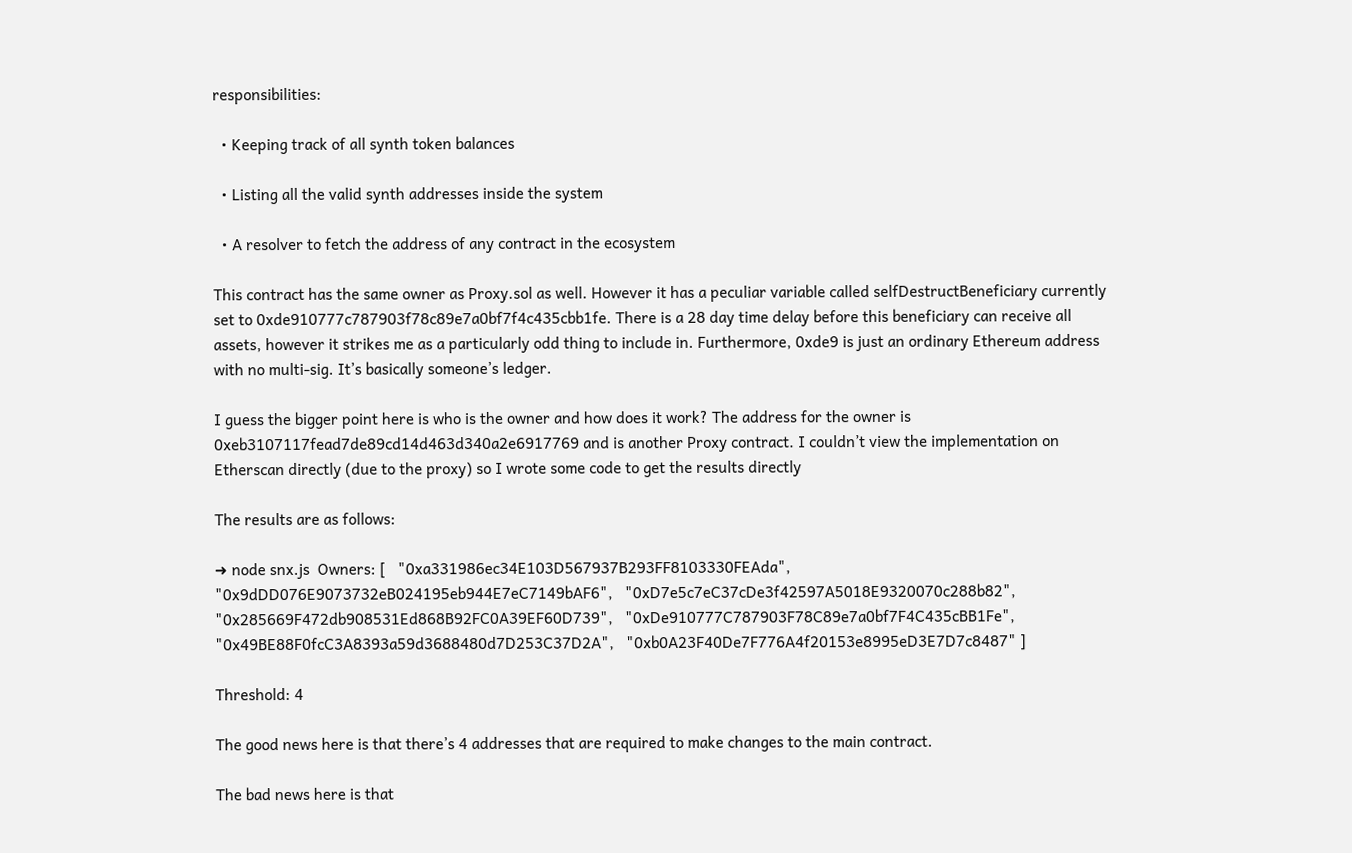responsibilities:

  • Keeping track of all synth token balances

  • Listing all the valid synth addresses inside the system

  • A resolver to fetch the address of any contract in the ecosystem

This contract has the same owner as Proxy.sol as well. However it has a peculiar variable called selfDestructBeneficiary currently set to 0xde910777c787903f78c89e7a0bf7f4c435cbb1fe. There is a 28 day time delay before this beneficiary can receive all assets, however it strikes me as a particularly odd thing to include in. Furthermore, 0xde9 is just an ordinary Ethereum address with no multi-sig. It’s basically someone’s ledger.

I guess the bigger point here is who is the owner and how does it work? The address for the owner is 0xeb3107117fead7de89cd14d463d340a2e6917769 and is another Proxy contract. I couldn’t view the implementation on Etherscan directly (due to the proxy) so I wrote some code to get the results directly

The results are as follows:

➜ node snx.js  Owners: [   "0xa331986ec34E103D567937B293FF8103330FEAda",   "0x9dDD076E9073732eB024195eb944E7eC7149bAF6",   "0xD7e5c7eC37cDe3f42597A5018E9320070c288b82",   "0x285669F472db908531Ed868B92FC0A39EF60D739",   "0xDe910777C787903F78C89e7a0bf7F4C435cBB1Fe",   "0x49BE88F0fcC3A8393a59d3688480d7D253C37D2A",   "0xb0A23F40De7F776A4f20153e8995eD3E7D7c8487" ]

Threshold: 4

The good news here is that there’s 4 addresses that are required to make changes to the main contract.

The bad news here is that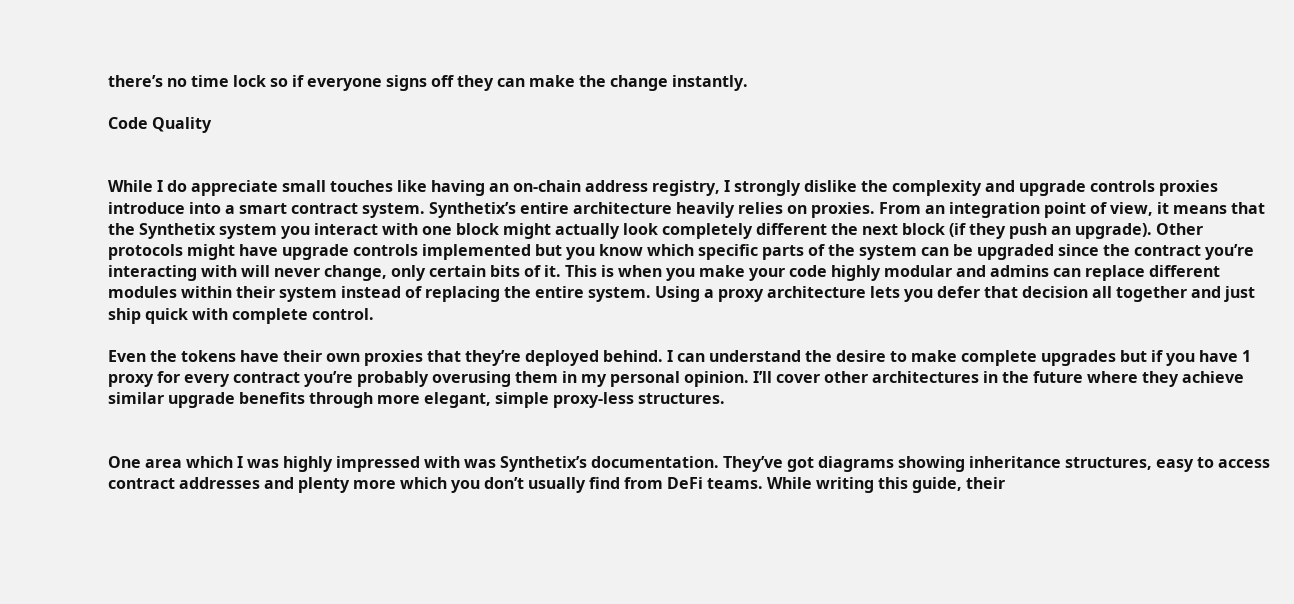there’s no time lock so if everyone signs off they can make the change instantly.

Code Quality


While I do appreciate small touches like having an on-chain address registry, I strongly dislike the complexity and upgrade controls proxies introduce into a smart contract system. Synthetix’s entire architecture heavily relies on proxies. From an integration point of view, it means that the Synthetix system you interact with one block might actually look completely different the next block (if they push an upgrade). Other protocols might have upgrade controls implemented but you know which specific parts of the system can be upgraded since the contract you’re interacting with will never change, only certain bits of it. This is when you make your code highly modular and admins can replace different modules within their system instead of replacing the entire system. Using a proxy architecture lets you defer that decision all together and just ship quick with complete control.

Even the tokens have their own proxies that they’re deployed behind. I can understand the desire to make complete upgrades but if you have 1 proxy for every contract you’re probably overusing them in my personal opinion. I’ll cover other architectures in the future where they achieve similar upgrade benefits through more elegant, simple proxy-less structures.


One area which I was highly impressed with was Synthetix’s documentation. They’ve got diagrams showing inheritance structures, easy to access contract addresses and plenty more which you don’t usually find from DeFi teams. While writing this guide, their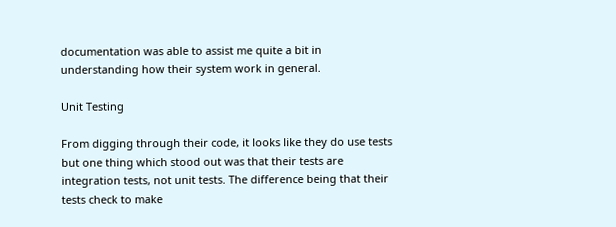documentation was able to assist me quite a bit in understanding how their system work in general.

Unit Testing

From digging through their code, it looks like they do use tests but one thing which stood out was that their tests are integration tests, not unit tests. The difference being that their tests check to make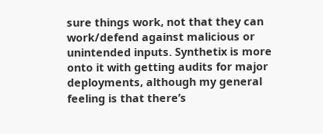sure things work, not that they can work/defend against malicious or unintended inputs. Synthetix is more onto it with getting audits for major deployments, although my general feeling is that there’s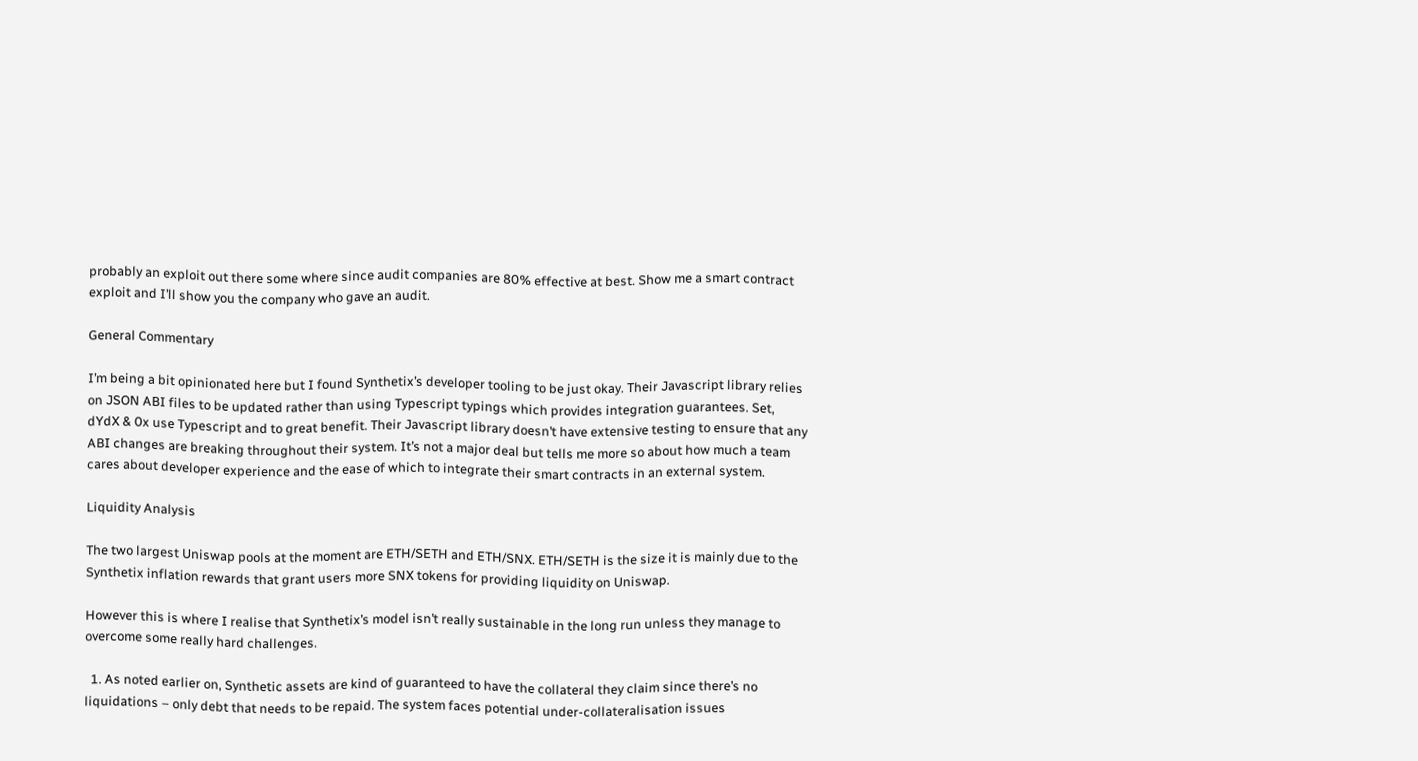probably an exploit out there some where since audit companies are 80% effective at best. Show me a smart contract exploit and I’ll show you the company who gave an audit.

General Commentary

I’m being a bit opinionated here but I found Synthetix’s developer tooling to be just okay. Their Javascript library relies on JSON ABI files to be updated rather than using Typescript typings which provides integration guarantees. Set, dYdX & 0x use Typescript and to great benefit. Their Javascript library doesn’t have extensive testing to ensure that any ABI changes are breaking throughout their system. It’s not a major deal but tells me more so about how much a team cares about developer experience and the ease of which to integrate their smart contracts in an external system.

Liquidity Analysis

The two largest Uniswap pools at the moment are ETH/SETH and ETH/SNX. ETH/SETH is the size it is mainly due to the Synthetix inflation rewards that grant users more SNX tokens for providing liquidity on Uniswap.

However this is where I realise that Synthetix’s model isn’t really sustainable in the long run unless they manage to overcome some really hard challenges.

  1. As noted earlier on, Synthetic assets are kind of guaranteed to have the collateral they claim since there’s no liquidations – only debt that needs to be repaid. The system faces potential under-collateralisation issues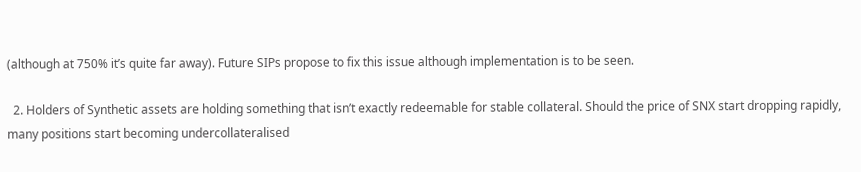(although at 750% it’s quite far away). Future SIPs propose to fix this issue although implementation is to be seen.

  2. Holders of Synthetic assets are holding something that isn’t exactly redeemable for stable collateral. Should the price of SNX start dropping rapidly, many positions start becoming undercollateralised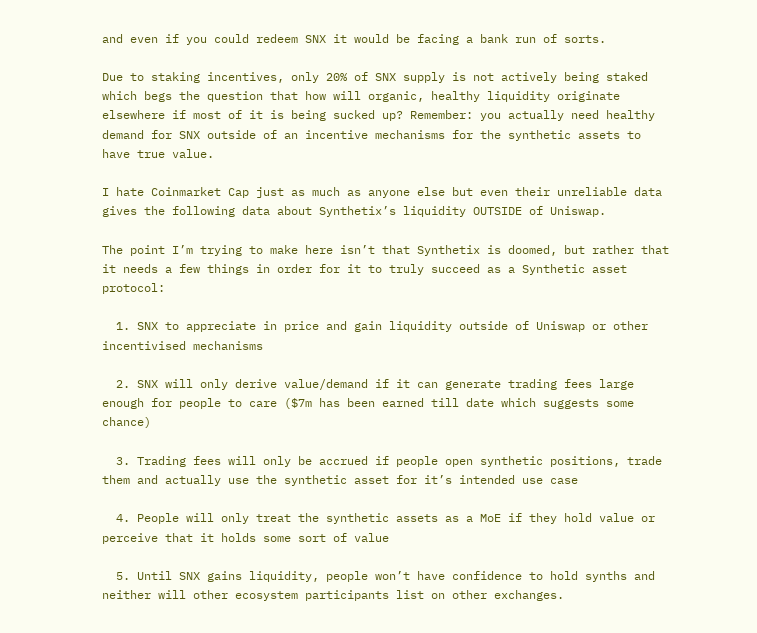and even if you could redeem SNX it would be facing a bank run of sorts.

Due to staking incentives, only 20% of SNX supply is not actively being staked which begs the question that how will organic, healthy liquidity originate elsewhere if most of it is being sucked up? Remember: you actually need healthy demand for SNX outside of an incentive mechanisms for the synthetic assets to have true value.

I hate Coinmarket Cap just as much as anyone else but even their unreliable data gives the following data about Synthetix’s liquidity OUTSIDE of Uniswap.

The point I’m trying to make here isn’t that Synthetix is doomed, but rather that it needs a few things in order for it to truly succeed as a Synthetic asset protocol:

  1. SNX to appreciate in price and gain liquidity outside of Uniswap or other incentivised mechanisms

  2. SNX will only derive value/demand if it can generate trading fees large enough for people to care ($7m has been earned till date which suggests some chance)

  3. Trading fees will only be accrued if people open synthetic positions, trade them and actually use the synthetic asset for it’s intended use case

  4. People will only treat the synthetic assets as a MoE if they hold value or perceive that it holds some sort of value

  5. Until SNX gains liquidity, people won’t have confidence to hold synths and neither will other ecosystem participants list on other exchanges.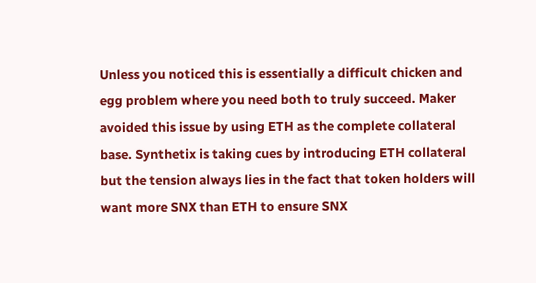Unless you noticed this is essentially a difficult chicken and egg problem where you need both to truly succeed. Maker avoided this issue by using ETH as the complete collateral base. Synthetix is taking cues by introducing ETH collateral but the tension always lies in the fact that token holders will want more SNX than ETH to ensure SNX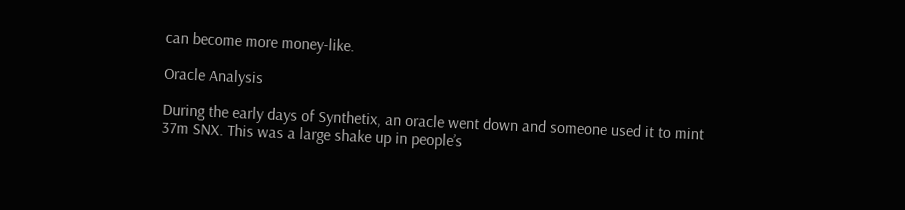can become more money-like.

Oracle Analysis

During the early days of Synthetix, an oracle went down and someone used it to mint 37m SNX. This was a large shake up in people’s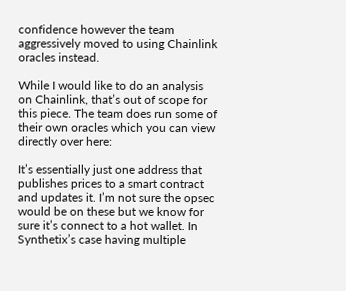confidence however the team aggressively moved to using Chainlink oracles instead.

While I would like to do an analysis on Chainlink, that’s out of scope for this piece. The team does run some of their own oracles which you can view directly over here:

It’s essentially just one address that publishes prices to a smart contract and updates it. I’m not sure the opsec would be on these but we know for sure it’s connect to a hot wallet. In Synthetix’s case having multiple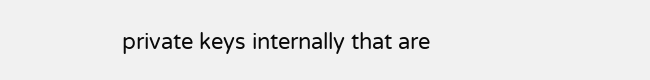private keys internally that are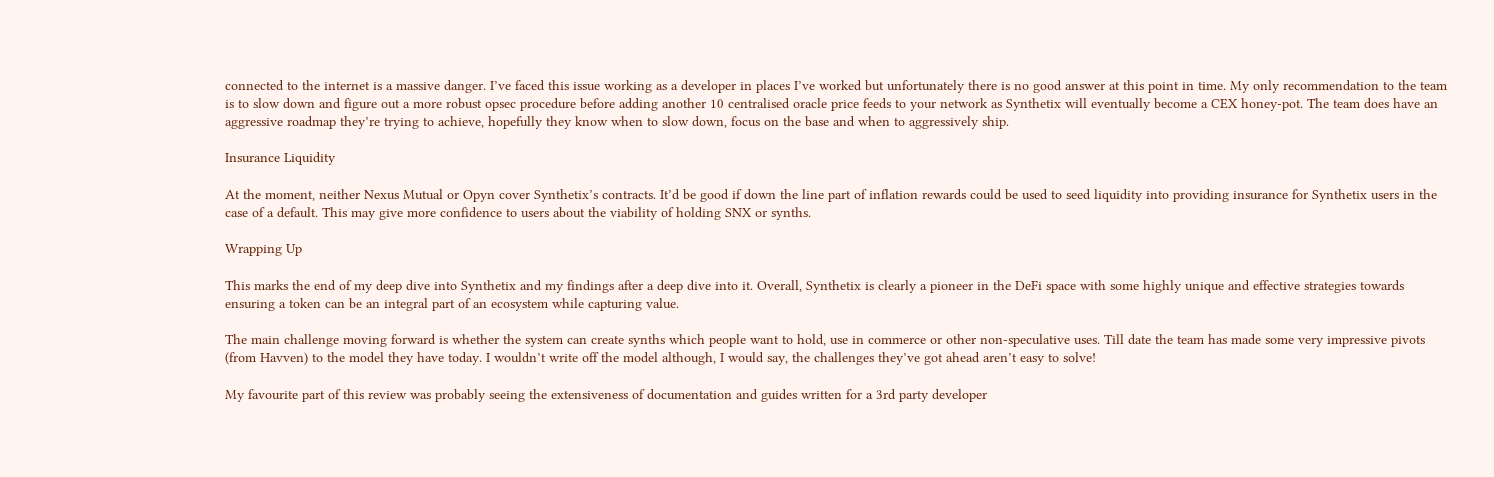connected to the internet is a massive danger. I’ve faced this issue working as a developer in places I’ve worked but unfortunately there is no good answer at this point in time. My only recommendation to the team is to slow down and figure out a more robust opsec procedure before adding another 10 centralised oracle price feeds to your network as Synthetix will eventually become a CEX honey-pot. The team does have an aggressive roadmap they’re trying to achieve, hopefully they know when to slow down, focus on the base and when to aggressively ship.

Insurance Liquidity

At the moment, neither Nexus Mutual or Opyn cover Synthetix’s contracts. It’d be good if down the line part of inflation rewards could be used to seed liquidity into providing insurance for Synthetix users in the case of a default. This may give more confidence to users about the viability of holding SNX or synths.

Wrapping Up

This marks the end of my deep dive into Synthetix and my findings after a deep dive into it. Overall, Synthetix is clearly a pioneer in the DeFi space with some highly unique and effective strategies towards ensuring a token can be an integral part of an ecosystem while capturing value.

The main challenge moving forward is whether the system can create synths which people want to hold, use in commerce or other non-speculative uses. Till date the team has made some very impressive pivots (from Havven) to the model they have today. I wouldn’t write off the model although, I would say, the challenges they’ve got ahead aren’t easy to solve!

My favourite part of this review was probably seeing the extensiveness of documentation and guides written for a 3rd party developer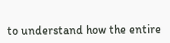to understand how the entire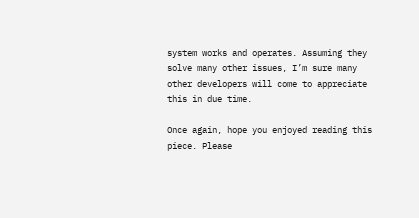system works and operates. Assuming they solve many other issues, I’m sure many other developers will come to appreciate this in due time.

Once again, hope you enjoyed reading this piece. Please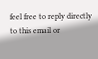feel free to reply directly to this email or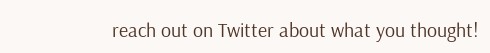reach out on Twitter about what you thought!